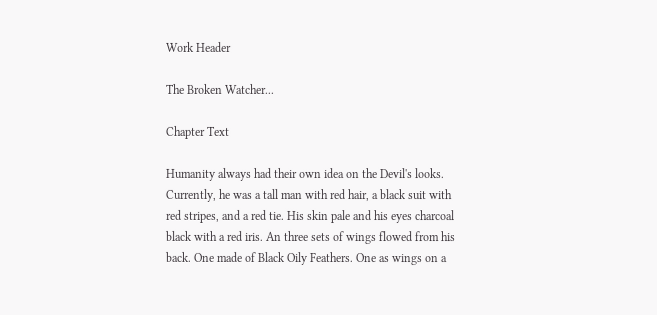Work Header

The Broken Watcher...

Chapter Text

Humanity always had their own idea on the Devil's looks. Currently, he was a tall man with red hair, a black suit with red stripes, and a red tie. His skin pale and his eyes charcoal black with a red iris. An three sets of wings flowed from his back. One made of Black Oily Feathers. One as wings on a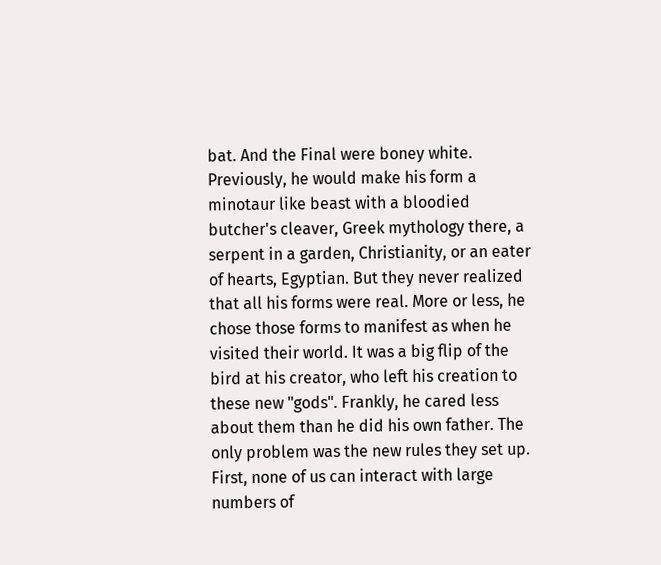bat. And the Final were boney white. Previously, he would make his form a minotaur like beast with a bloodied butcher's cleaver, Greek mythology there, a serpent in a garden, Christianity, or an eater of hearts, Egyptian. But they never realized that all his forms were real. More or less, he chose those forms to manifest as when he visited their world. It was a big flip of the bird at his creator, who left his creation to these new "gods". Frankly, he cared less about them than he did his own father. The only problem was the new rules they set up. First, none of us can interact with large numbers of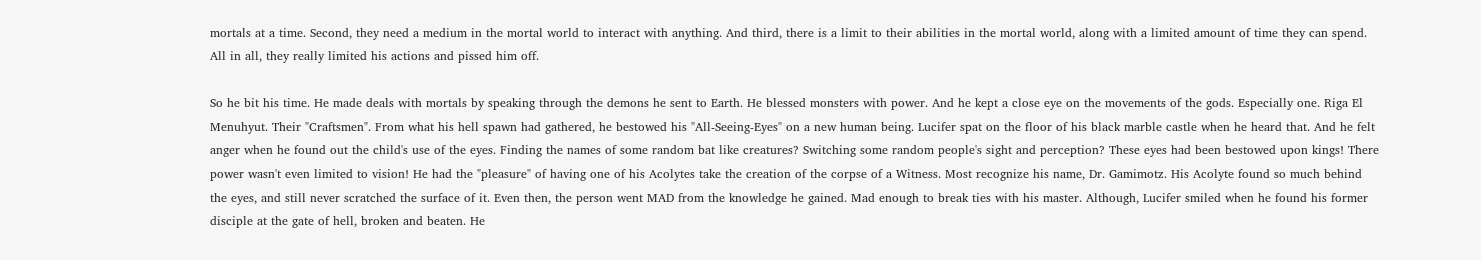mortals at a time. Second, they need a medium in the mortal world to interact with anything. And third, there is a limit to their abilities in the mortal world, along with a limited amount of time they can spend. All in all, they really limited his actions and pissed him off.

So he bit his time. He made deals with mortals by speaking through the demons he sent to Earth. He blessed monsters with power. And he kept a close eye on the movements of the gods. Especially one. Riga El Menuhyut. Their "Craftsmen". From what his hell spawn had gathered, he bestowed his "All-Seeing-Eyes" on a new human being. Lucifer spat on the floor of his black marble castle when he heard that. And he felt anger when he found out the child's use of the eyes. Finding the names of some random bat like creatures? Switching some random people's sight and perception? These eyes had been bestowed upon kings! There power wasn't even limited to vision! He had the "pleasure" of having one of his Acolytes take the creation of the corpse of a Witness. Most recognize his name, Dr. Gamimotz. His Acolyte found so much behind the eyes, and still never scratched the surface of it. Even then, the person went MAD from the knowledge he gained. Mad enough to break ties with his master. Although, Lucifer smiled when he found his former disciple at the gate of hell, broken and beaten. He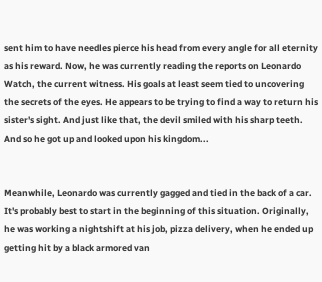sent him to have needles pierce his head from every angle for all eternity as his reward. Now, he was currently reading the reports on Leonardo Watch, the current witness. His goals at least seem tied to uncovering the secrets of the eyes. He appears to be trying to find a way to return his sister's sight. And just like that, the devil smiled with his sharp teeth. And so he got up and looked upon his kingdom...


Meanwhile, Leonardo was currently gagged and tied in the back of a car. It's probably best to start in the beginning of this situation. Originally, he was working a nightshift at his job, pizza delivery, when he ended up getting hit by a black armored van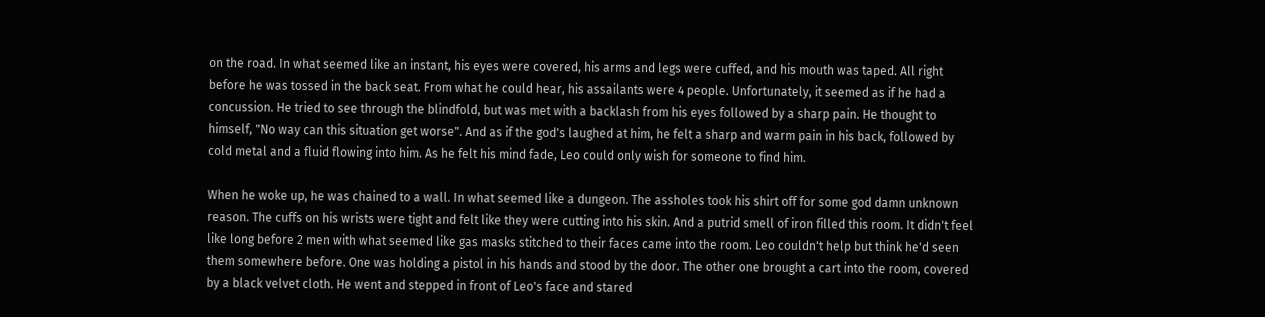on the road. In what seemed like an instant, his eyes were covered, his arms and legs were cuffed, and his mouth was taped. All right before he was tossed in the back seat. From what he could hear, his assailants were 4 people. Unfortunately, it seemed as if he had a concussion. He tried to see through the blindfold, but was met with a backlash from his eyes followed by a sharp pain. He thought to himself, "No way can this situation get worse". And as if the god's laughed at him, he felt a sharp and warm pain in his back, followed by cold metal and a fluid flowing into him. As he felt his mind fade, Leo could only wish for someone to find him.

When he woke up, he was chained to a wall. In what seemed like a dungeon. The assholes took his shirt off for some god damn unknown reason. The cuffs on his wrists were tight and felt like they were cutting into his skin. And a putrid smell of iron filled this room. It didn't feel like long before 2 men with what seemed like gas masks stitched to their faces came into the room. Leo couldn't help but think he'd seen them somewhere before. One was holding a pistol in his hands and stood by the door. The other one brought a cart into the room, covered by a black velvet cloth. He went and stepped in front of Leo's face and stared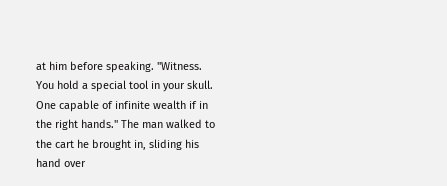at him before speaking. "Witness. You hold a special tool in your skull. One capable of infinite wealth if in the right hands." The man walked to the cart he brought in, sliding his hand over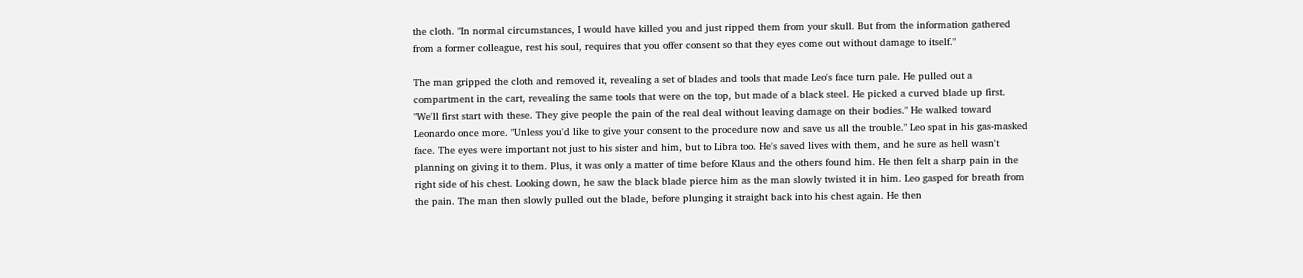the cloth. "In normal circumstances, I would have killed you and just ripped them from your skull. But from the information gathered from a former colleague, rest his soul, requires that you offer consent so that they eyes come out without damage to itself."

The man gripped the cloth and removed it, revealing a set of blades and tools that made Leo's face turn pale. He pulled out a compartment in the cart, revealing the same tools that were on the top, but made of a black steel. He picked a curved blade up first. "We'll first start with these. They give people the pain of the real deal without leaving damage on their bodies." He walked toward Leonardo once more. "Unless you'd like to give your consent to the procedure now and save us all the trouble." Leo spat in his gas-masked face. The eyes were important not just to his sister and him, but to Libra too. He's saved lives with them, and he sure as hell wasn't planning on giving it to them. Plus, it was only a matter of time before Klaus and the others found him. He then felt a sharp pain in the right side of his chest. Looking down, he saw the black blade pierce him as the man slowly twisted it in him. Leo gasped for breath from the pain. The man then slowly pulled out the blade, before plunging it straight back into his chest again. He then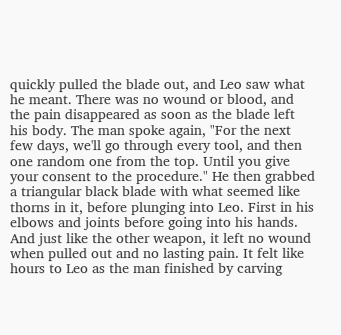quickly pulled the blade out, and Leo saw what he meant. There was no wound or blood, and the pain disappeared as soon as the blade left his body. The man spoke again, "For the next few days, we'll go through every tool, and then one random one from the top. Until you give your consent to the procedure." He then grabbed a triangular black blade with what seemed like thorns in it, before plunging into Leo. First in his elbows and joints before going into his hands. And just like the other weapon, it left no wound when pulled out and no lasting pain. It felt like hours to Leo as the man finished by carving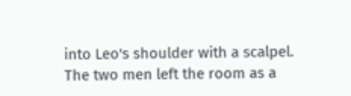into Leo's shoulder with a scalpel. The two men left the room as a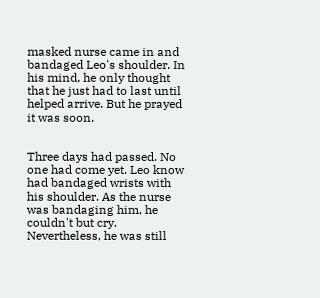masked nurse came in and bandaged Leo's shoulder. In his mind, he only thought that he just had to last until helped arrive. But he prayed it was soon.


Three days had passed. No one had come yet. Leo know had bandaged wrists with his shoulder. As the nurse was bandaging him, he couldn't but cry. Nevertheless, he was still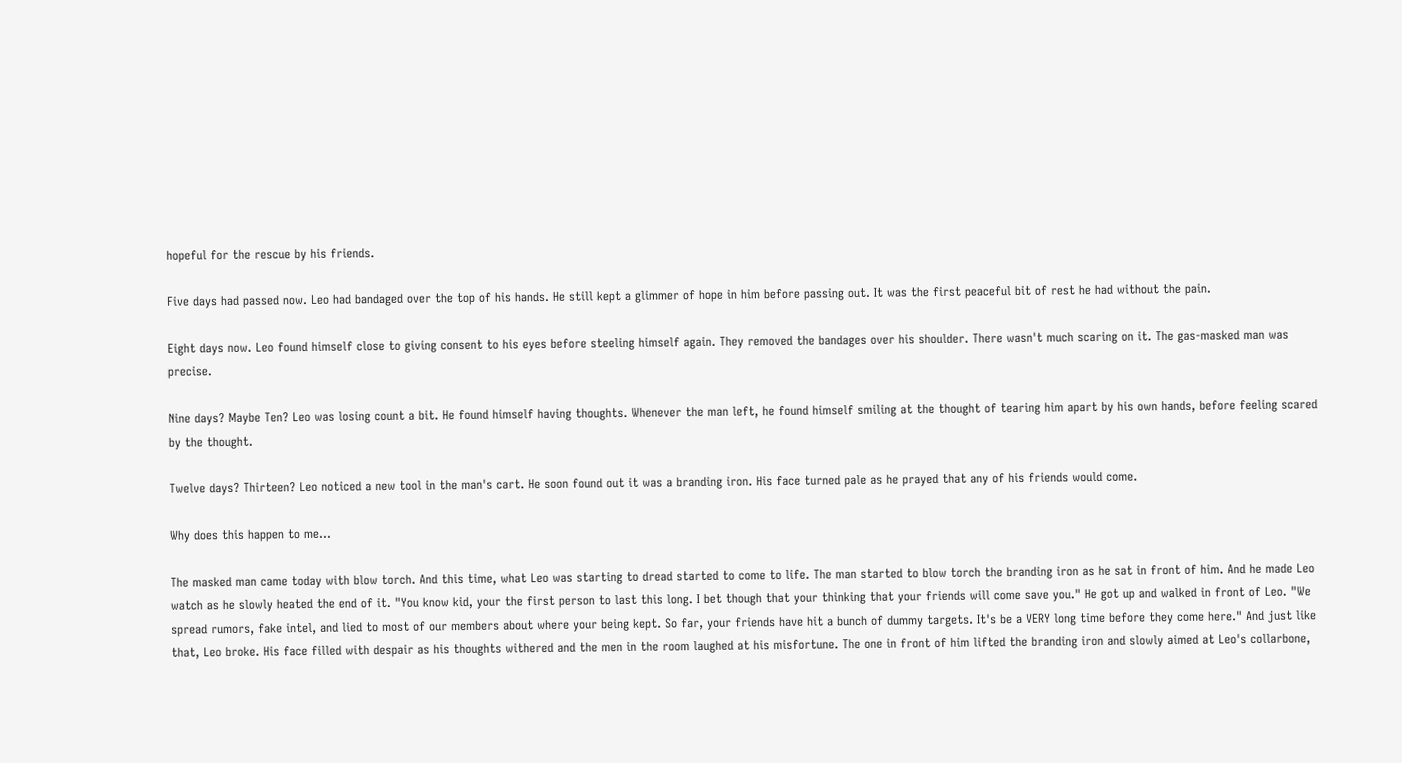hopeful for the rescue by his friends.

Five days had passed now. Leo had bandaged over the top of his hands. He still kept a glimmer of hope in him before passing out. It was the first peaceful bit of rest he had without the pain.

Eight days now. Leo found himself close to giving consent to his eyes before steeling himself again. They removed the bandages over his shoulder. There wasn't much scaring on it. The gas-masked man was precise.

Nine days? Maybe Ten? Leo was losing count a bit. He found himself having thoughts. Whenever the man left, he found himself smiling at the thought of tearing him apart by his own hands, before feeling scared by the thought.

Twelve days? Thirteen? Leo noticed a new tool in the man's cart. He soon found out it was a branding iron. His face turned pale as he prayed that any of his friends would come.

Why does this happen to me...

The masked man came today with blow torch. And this time, what Leo was starting to dread started to come to life. The man started to blow torch the branding iron as he sat in front of him. And he made Leo watch as he slowly heated the end of it. "You know kid, your the first person to last this long. I bet though that your thinking that your friends will come save you." He got up and walked in front of Leo. "We spread rumors, fake intel, and lied to most of our members about where your being kept. So far, your friends have hit a bunch of dummy targets. It's be a VERY long time before they come here." And just like that, Leo broke. His face filled with despair as his thoughts withered and the men in the room laughed at his misfortune. The one in front of him lifted the branding iron and slowly aimed at Leo's collarbone,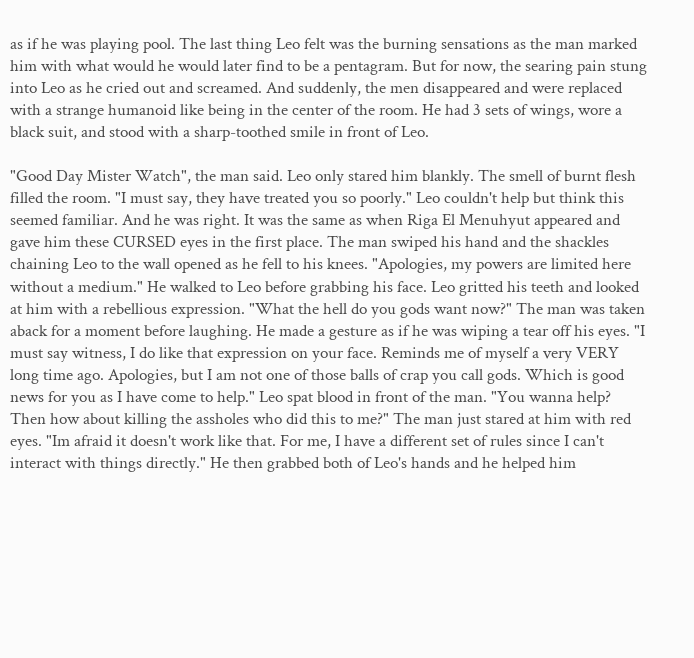as if he was playing pool. The last thing Leo felt was the burning sensations as the man marked him with what would he would later find to be a pentagram. But for now, the searing pain stung into Leo as he cried out and screamed. And suddenly, the men disappeared and were replaced with a strange humanoid like being in the center of the room. He had 3 sets of wings, wore a black suit, and stood with a sharp-toothed smile in front of Leo.

"Good Day Mister Watch", the man said. Leo only stared him blankly. The smell of burnt flesh filled the room. "I must say, they have treated you so poorly." Leo couldn't help but think this seemed familiar. And he was right. It was the same as when Riga El Menuhyut appeared and gave him these CURSED eyes in the first place. The man swiped his hand and the shackles chaining Leo to the wall opened as he fell to his knees. "Apologies, my powers are limited here without a medium." He walked to Leo before grabbing his face. Leo gritted his teeth and looked at him with a rebellious expression. "What the hell do you gods want now?" The man was taken aback for a moment before laughing. He made a gesture as if he was wiping a tear off his eyes. "I must say witness, I do like that expression on your face. Reminds me of myself a very VERY long time ago. Apologies, but I am not one of those balls of crap you call gods. Which is good news for you as I have come to help." Leo spat blood in front of the man. "You wanna help? Then how about killing the assholes who did this to me?" The man just stared at him with red eyes. "Im afraid it doesn't work like that. For me, I have a different set of rules since I can't interact with things directly." He then grabbed both of Leo's hands and he helped him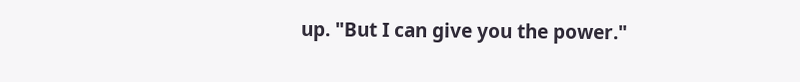up. "But I can give you the power."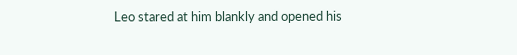Leo stared at him blankly and opened his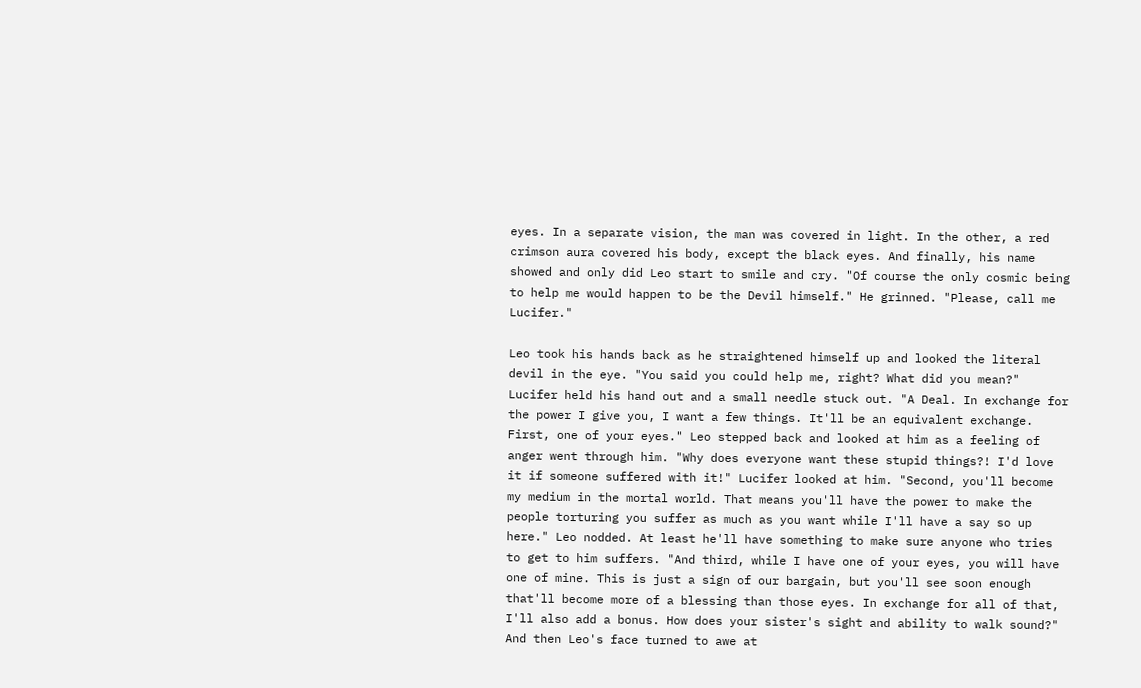eyes. In a separate vision, the man was covered in light. In the other, a red crimson aura covered his body, except the black eyes. And finally, his name showed and only did Leo start to smile and cry. "Of course the only cosmic being to help me would happen to be the Devil himself." He grinned. "Please, call me Lucifer."

Leo took his hands back as he straightened himself up and looked the literal devil in the eye. "You said you could help me, right? What did you mean?" Lucifer held his hand out and a small needle stuck out. "A Deal. In exchange for the power I give you, I want a few things. It'll be an equivalent exchange. First, one of your eyes." Leo stepped back and looked at him as a feeling of anger went through him. "Why does everyone want these stupid things?! I'd love it if someone suffered with it!" Lucifer looked at him. "Second, you'll become my medium in the mortal world. That means you'll have the power to make the people torturing you suffer as much as you want while I'll have a say so up here." Leo nodded. At least he'll have something to make sure anyone who tries to get to him suffers. "And third, while I have one of your eyes, you will have one of mine. This is just a sign of our bargain, but you'll see soon enough that'll become more of a blessing than those eyes. In exchange for all of that, I'll also add a bonus. How does your sister's sight and ability to walk sound?" And then Leo's face turned to awe at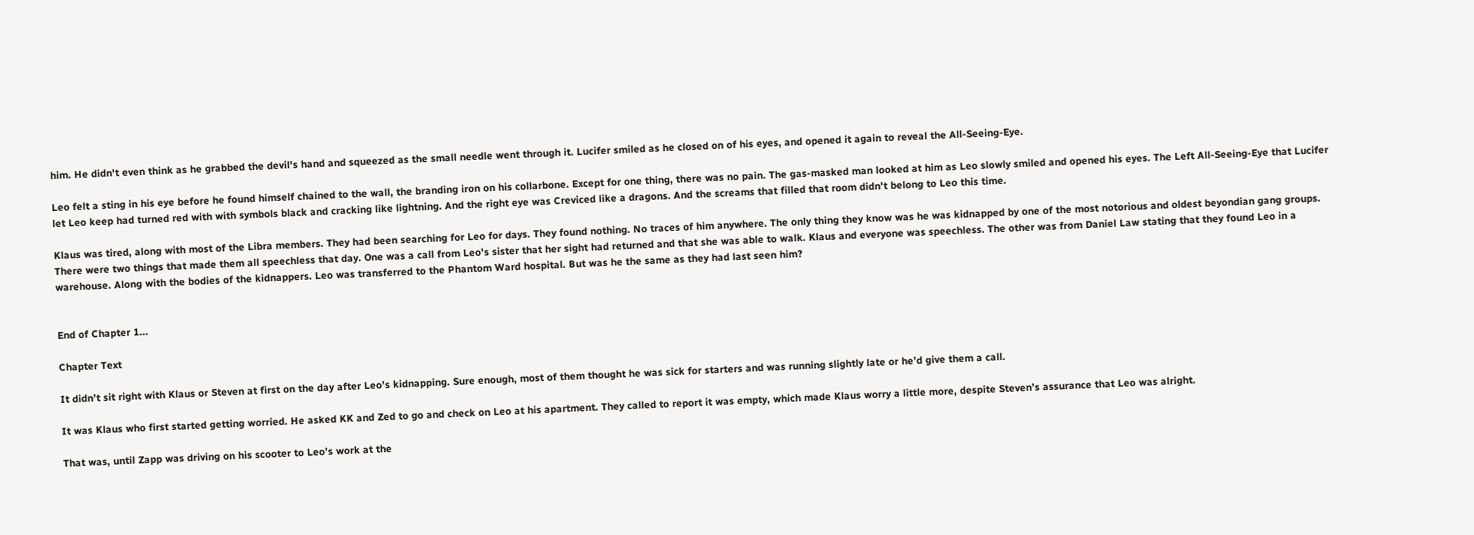him. He didn't even think as he grabbed the devil's hand and squeezed as the small needle went through it. Lucifer smiled as he closed on of his eyes, and opened it again to reveal the All-Seeing-Eye.

Leo felt a sting in his eye before he found himself chained to the wall, the branding iron on his collarbone. Except for one thing, there was no pain. The gas-masked man looked at him as Leo slowly smiled and opened his eyes. The Left All-Seeing-Eye that Lucifer let Leo keep had turned red with with symbols black and cracking like lightning. And the right eye was Creviced like a dragons. And the screams that filled that room didn't belong to Leo this time.

Klaus was tired, along with most of the Libra members. They had been searching for Leo for days. They found nothing. No traces of him anywhere. The only thing they know was he was kidnapped by one of the most notorious and oldest beyondian gang groups. There were two things that made them all speechless that day. One was a call from Leo's sister that her sight had returned and that she was able to walk. Klaus and everyone was speechless. The other was from Daniel Law stating that they found Leo in a warehouse. Along with the bodies of the kidnappers. Leo was transferred to the Phantom Ward hospital. But was he the same as they had last seen him?


End of Chapter 1...

Chapter Text

It didn’t sit right with Klaus or Steven at first on the day after Leo’s kidnapping. Sure enough, most of them thought he was sick for starters and was running slightly late or he’d give them a call.

It was Klaus who first started getting worried. He asked KK and Zed to go and check on Leo at his apartment. They called to report it was empty, which made Klaus worry a little more, despite Steven’s assurance that Leo was alright.

That was, until Zapp was driving on his scooter to Leo’s work at the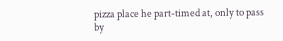pizza place he part-timed at, only to pass by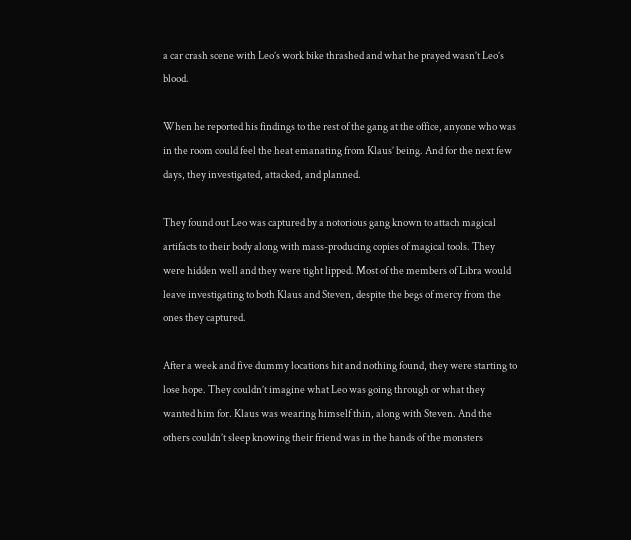a car crash scene with Leo’s work bike thrashed and what he prayed wasn’t Leo’s blood.

When he reported his findings to the rest of the gang at the office, anyone who was in the room could feel the heat emanating from Klaus’ being. And for the next few days, they investigated, attacked, and planned.

They found out Leo was captured by a notorious gang known to attach magical artifacts to their body along with mass-producing copies of magical tools. They were hidden well and they were tight lipped. Most of the members of Libra would leave investigating to both Klaus and Steven, despite the begs of mercy from the ones they captured.

After a week and five dummy locations hit and nothing found, they were starting to lose hope. They couldn’t imagine what Leo was going through or what they wanted him for. Klaus was wearing himself thin, along with Steven. And the others couldn’t sleep knowing their friend was in the hands of the monsters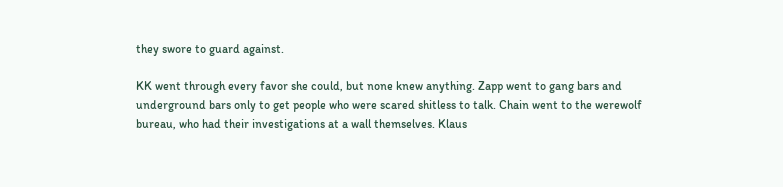they swore to guard against.

KK went through every favor she could, but none knew anything. Zapp went to gang bars and underground bars only to get people who were scared shitless to talk. Chain went to the werewolf bureau, who had their investigations at a wall themselves. Klaus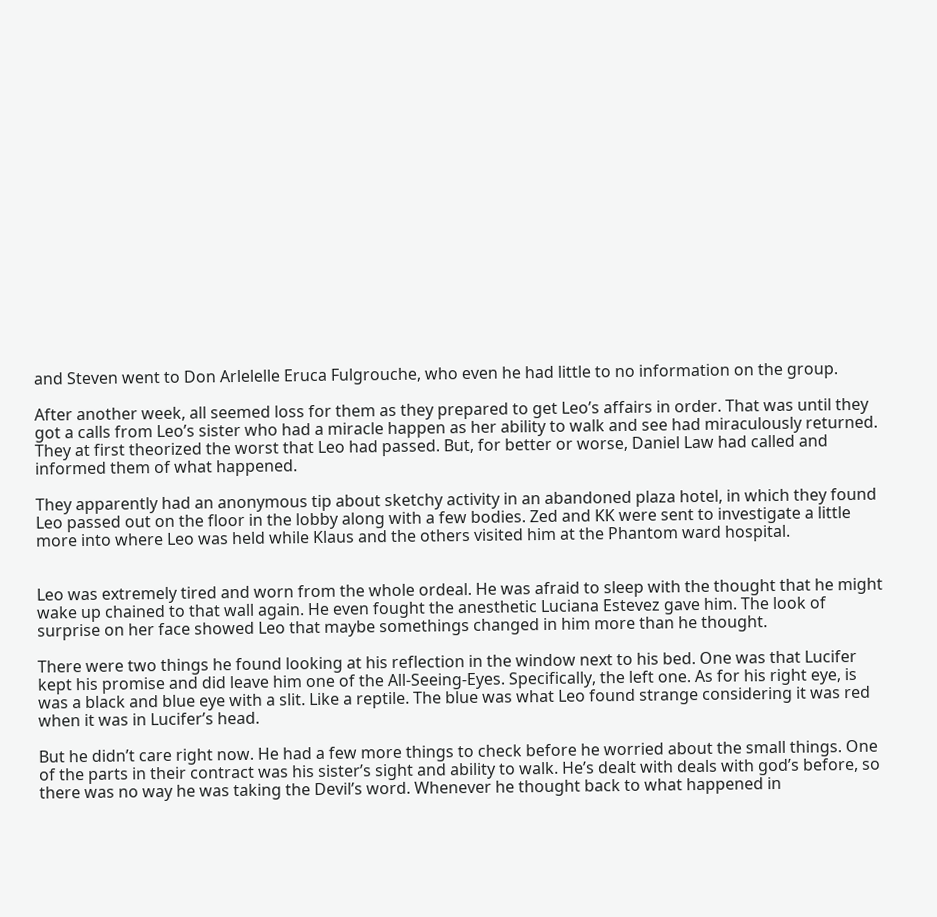and Steven went to Don Arlelelle Eruca Fulgrouche, who even he had little to no information on the group.

After another week, all seemed loss for them as they prepared to get Leo’s affairs in order. That was until they got a calls from Leo’s sister who had a miracle happen as her ability to walk and see had miraculously returned. They at first theorized the worst that Leo had passed. But, for better or worse, Daniel Law had called and informed them of what happened.

They apparently had an anonymous tip about sketchy activity in an abandoned plaza hotel, in which they found Leo passed out on the floor in the lobby along with a few bodies. Zed and KK were sent to investigate a little more into where Leo was held while Klaus and the others visited him at the Phantom ward hospital.


Leo was extremely tired and worn from the whole ordeal. He was afraid to sleep with the thought that he might wake up chained to that wall again. He even fought the anesthetic Luciana Estevez gave him. The look of surprise on her face showed Leo that maybe somethings changed in him more than he thought.

There were two things he found looking at his reflection in the window next to his bed. One was that Lucifer kept his promise and did leave him one of the All-Seeing-Eyes. Specifically, the left one. As for his right eye, is was a black and blue eye with a slit. Like a reptile. The blue was what Leo found strange considering it was red when it was in Lucifer’s head.

But he didn’t care right now. He had a few more things to check before he worried about the small things. One of the parts in their contract was his sister’s sight and ability to walk. He’s dealt with deals with god’s before, so there was no way he was taking the Devil’s word. Whenever he thought back to what happened in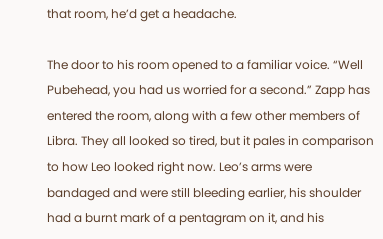that room, he’d get a headache.

The door to his room opened to a familiar voice. “Well Pubehead, you had us worried for a second.” Zapp has entered the room, along with a few other members of Libra. They all looked so tired, but it pales in comparison to how Leo looked right now. Leo’s arms were bandaged and were still bleeding earlier, his shoulder had a burnt mark of a pentagram on it, and his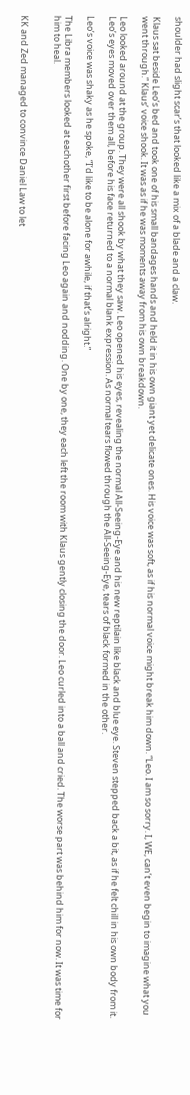shoulder had slight scar’s that looked like a mix of a blade and a claw.

Klaus sat beside Leo’s bed and took one of his small bandages hands and held it in his own giant yet delicate ones. His voice was soft, as if his normal voice might break him down. “Leo. I am so sorry. I, WE, can’t even begin to imagine what you went through.” Klaus’ voice shook. It was as if he was moments away from his own breakdown.

Leo looked around at the group. They were all shook by what they saw. Leo opened his eyes, revealing the normal All-Seeing-Eye and his new reptilain like black and blue eye. Steven stepped back a bit, as if he felt chill in his own body from it. Leo’s eyes moved over them all, before his face returned to a normal blank expression. As normal tears flowed through the All-Seeing-Eye, tears of black formed in the other.

Leo’s voice was shaky as he spoke, “I’d like to be alone for awhile, if that’s alright.”

The Libra members looked at eachother first before facing Leo again and nodding. One by one, they each left the room with Klaus gently closing the door. Leo curled into a ball and cried. The worse part was behind him for now. It was time for him to heal.


KK and Zed managed to convince Daniel Law to let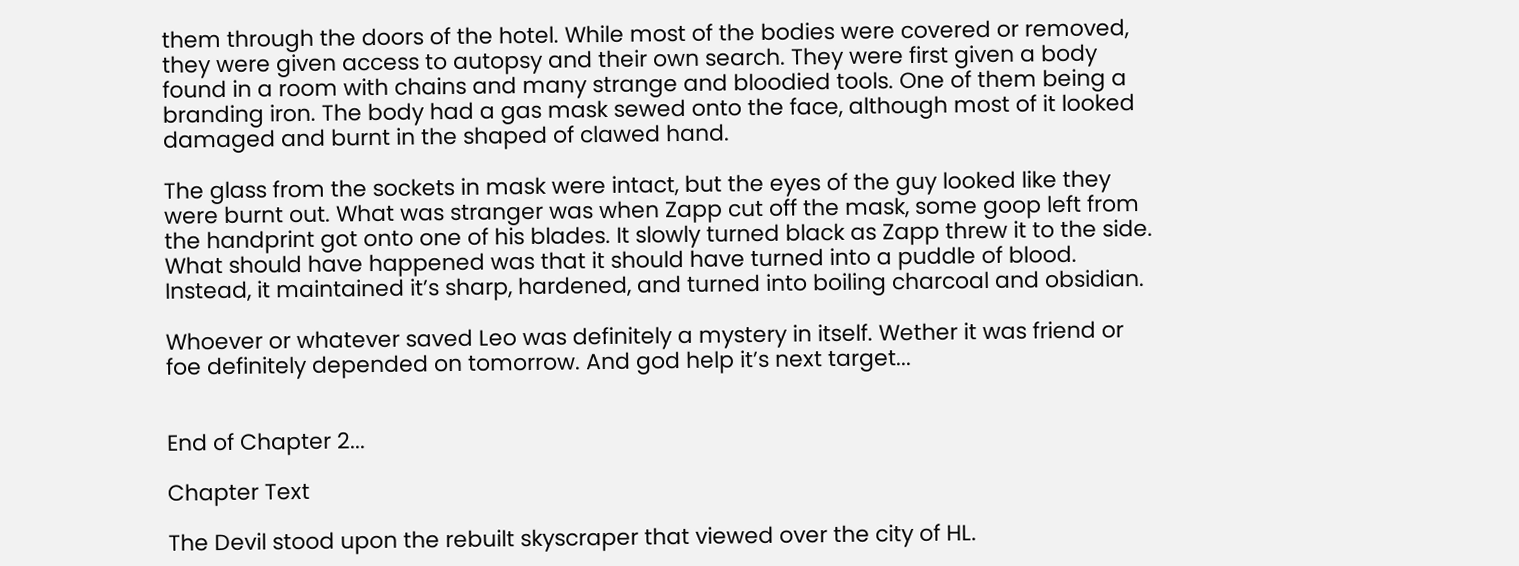them through the doors of the hotel. While most of the bodies were covered or removed, they were given access to autopsy and their own search. They were first given a body found in a room with chains and many strange and bloodied tools. One of them being a branding iron. The body had a gas mask sewed onto the face, although most of it looked damaged and burnt in the shaped of clawed hand.

The glass from the sockets in mask were intact, but the eyes of the guy looked like they were burnt out. What was stranger was when Zapp cut off the mask, some goop left from the handprint got onto one of his blades. It slowly turned black as Zapp threw it to the side. What should have happened was that it should have turned into a puddle of blood. Instead, it maintained it’s sharp, hardened, and turned into boiling charcoal and obsidian.

Whoever or whatever saved Leo was definitely a mystery in itself. Wether it was friend or foe definitely depended on tomorrow. And god help it’s next target...


End of Chapter 2...

Chapter Text

The Devil stood upon the rebuilt skyscraper that viewed over the city of HL.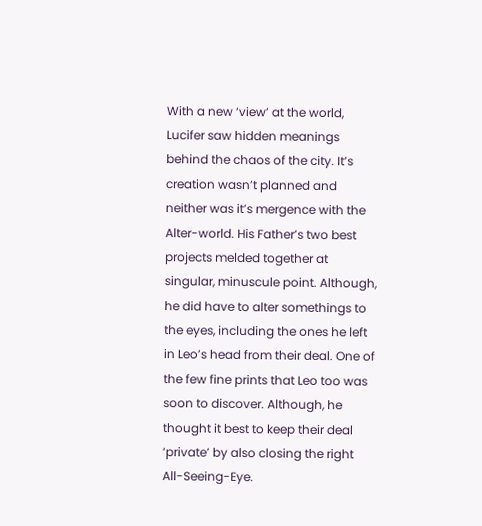With a new ‘view’ at the world, Lucifer saw hidden meanings behind the chaos of the city. It’s creation wasn’t planned and neither was it’s mergence with the Alter-world. His Father’s two best projects melded together at singular, minuscule point. Although, he did have to alter somethings to the eyes, including the ones he left in Leo’s head from their deal. One of the few fine prints that Leo too was soon to discover. Although, he thought it best to keep their deal ‘private’ by also closing the right All-Seeing-Eye.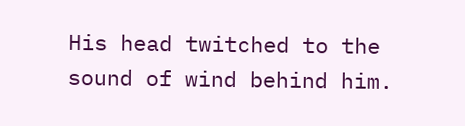His head twitched to the sound of wind behind him.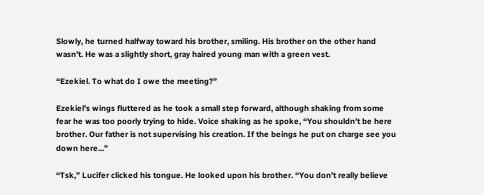Slowly, he turned halfway toward his brother, smiling. His brother on the other hand wasn’t. He was a slightly short, gray haired young man with a green vest.

“Ezekiel. To what do I owe the meeting?”

Ezekiel’s wings fluttered as he took a small step forward, although shaking from some fear he was too poorly trying to hide. Voice shaking as he spoke, “You shouldn’t be here brother. Our father is not supervising his creation. If the beings he put on charge see you down here...”

“Tsk,” Lucifer clicked his tongue. He looked upon his brother. “You don’t really believe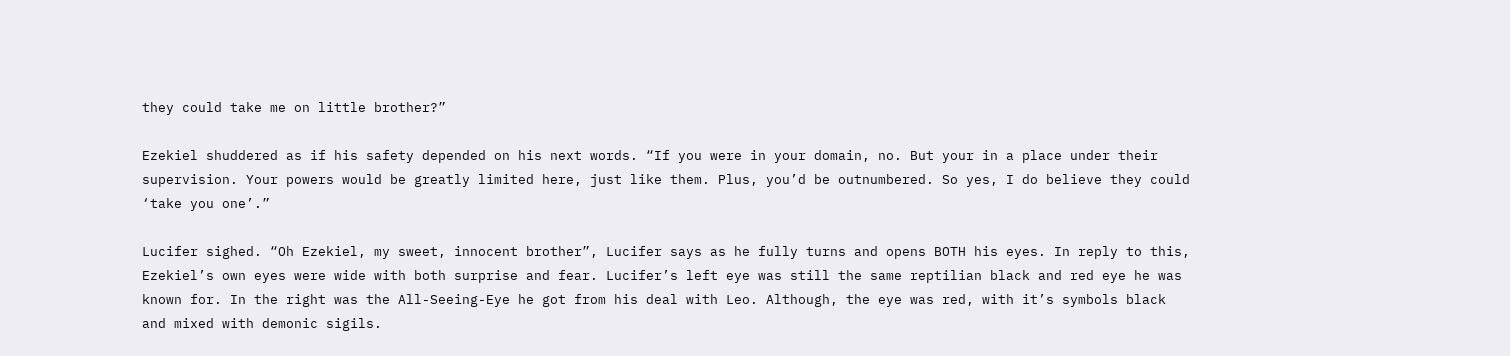they could take me on little brother?”

Ezekiel shuddered as if his safety depended on his next words. “If you were in your domain, no. But your in a place under their supervision. Your powers would be greatly limited here, just like them. Plus, you’d be outnumbered. So yes, I do believe they could ‘take you one’.”

Lucifer sighed. “Oh Ezekiel, my sweet, innocent brother”, Lucifer says as he fully turns and opens BOTH his eyes. In reply to this, Ezekiel’s own eyes were wide with both surprise and fear. Lucifer’s left eye was still the same reptilian black and red eye he was known for. In the right was the All-Seeing-Eye he got from his deal with Leo. Although, the eye was red, with it’s symbols black and mixed with demonic sigils.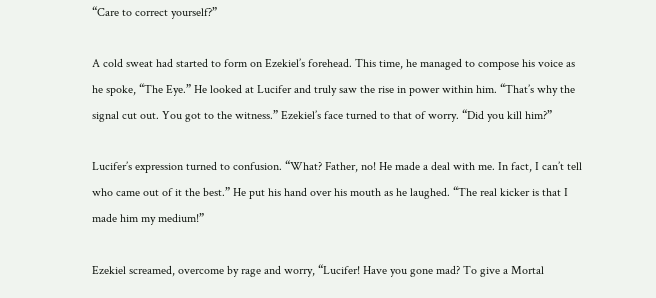“Care to correct yourself?”

A cold sweat had started to form on Ezekiel’s forehead. This time, he managed to compose his voice as he spoke, “The Eye.” He looked at Lucifer and truly saw the rise in power within him. “That’s why the signal cut out. You got to the witness.” Ezekiel’s face turned to that of worry. “Did you kill him?”

Lucifer’s expression turned to confusion. “What? Father, no! He made a deal with me. In fact, I can’t tell who came out of it the best.” He put his hand over his mouth as he laughed. “The real kicker is that I made him my medium!”

Ezekiel screamed, overcome by rage and worry, “Lucifer! Have you gone mad? To give a Mortal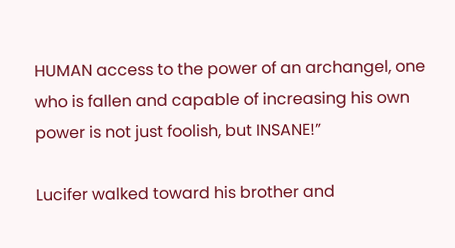HUMAN access to the power of an archangel, one who is fallen and capable of increasing his own power is not just foolish, but INSANE!”

Lucifer walked toward his brother and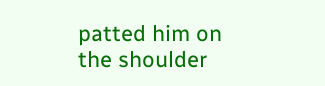patted him on the shoulder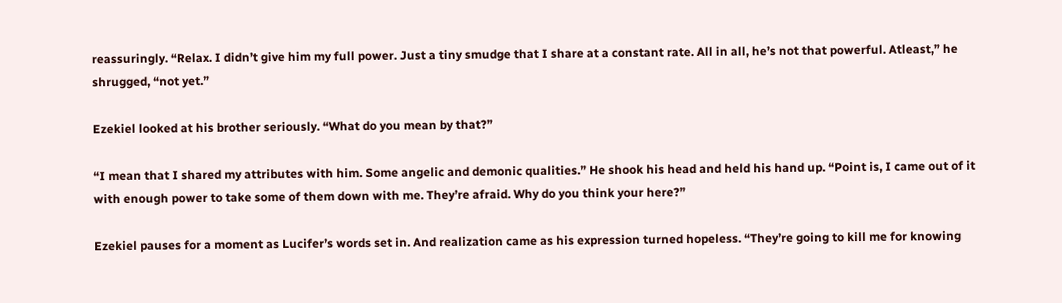reassuringly. “Relax. I didn’t give him my full power. Just a tiny smudge that I share at a constant rate. All in all, he’s not that powerful. Atleast,” he shrugged, “not yet.”

Ezekiel looked at his brother seriously. “What do you mean by that?”

“I mean that I shared my attributes with him. Some angelic and demonic qualities.” He shook his head and held his hand up. “Point is, I came out of it with enough power to take some of them down with me. They’re afraid. Why do you think your here?”

Ezekiel pauses for a moment as Lucifer’s words set in. And realization came as his expression turned hopeless. “They’re going to kill me for knowing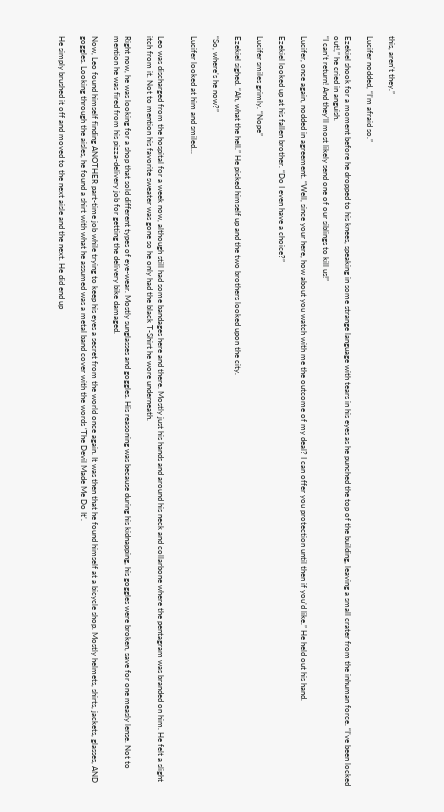this, aren’t they.”

Lucifer nodded, “I’m afraid so.”

Ezekiel shook for a moment before he dropped to his knees, speaking in some strange language with tears in his eyes as he punched the top of the building, leaving a small crater from the inhuman force. “I’ve been locked out!,” he cried in anguish.
“I can’t return! And they’ll most likely send one of our siblings to kill us!”

Lucifer, once again, nodded in agreement. “Well, since your here, how about you watch with me the outcome of my deal? I can offer you protection until then if you’d like.” He held out his hand.

Ezekiel looked up at his fallen brother. “Do I even have a choice?”

Lucifer smiles grimly. “Nope”

Ezekiel sighed. “Ah, what the hell.” He picked himself up and the two brothers looked upon the city.

“So, where’s he now?”

Lucifer looked at him and smiled...


Leo was discharged from the hospital for a week now, although still had some bandages here and there. Mostly just his hands and around his neck and collarbone where the pentagram was branded on him. He felt a slight itch from it. Not to mention his favorite sweater was gone so he only had the black T-Shirt he wore underneath.

Right now, he was looking for a shop that sold different types of eye-wear. Mostly sunglasses and goggles. His reasoning was because during his kidnapping, his goggles were broken, save for one measly lense. Not to mention he was fired from his pizza-delivery job for getting the delivery bike damaged.

Now, Leo found himself finding ANOTHER part-time job while trying to keep his eyes a secret from the world once again. It was then that he found himself at a bicycle shop. Mostly helmets, shirts, jackets, glasses, AND goggles. Looking through the aisles, he found a shirt with what he assumed was a metal band cover with the words ‘The Devil Made Me Do It’.

He simply brushed it off and moved to the next aisle and the next. He did end up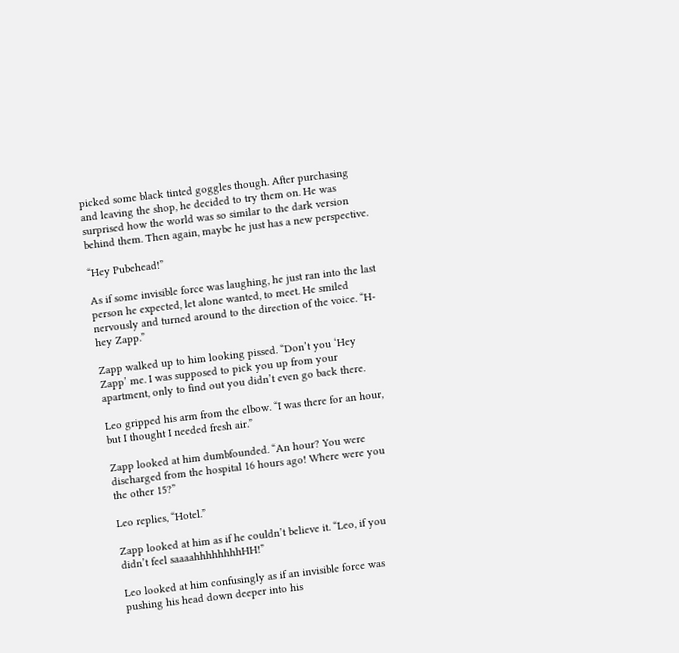picked some black tinted goggles though. After purchasing and leaving the shop, he decided to try them on. He was surprised how the world was so similar to the dark version behind them. Then again, maybe he just has a new perspective.

“Hey Pubehead!”

As if some invisible force was laughing, he just ran into the last person he expected, let alone wanted, to meet. He smiled nervously and turned around to the direction of the voice. “H-hey Zapp.”

Zapp walked up to him looking pissed. “Don’t you ‘Hey Zapp’ me. I was supposed to pick you up from your apartment, only to find out you didn’t even go back there.

Leo gripped his arm from the elbow. “I was there for an hour, but I thought I needed fresh air.”

Zapp looked at him dumbfounded. “An hour? You were discharged from the hospital 16 hours ago! Where were you the other 15?”

Leo replies, “Hotel.”

Zapp looked at him as if he couldn’t believe it. “Leo, if you didn’t feel saaaahhhhhhhhHH!”

Leo looked at him confusingly as if an invisible force was pushing his head down deeper into his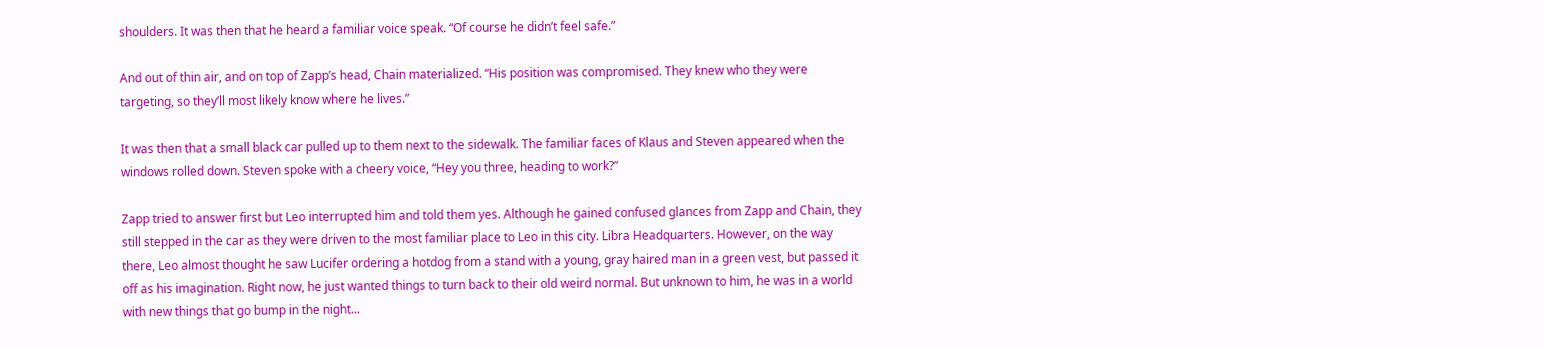shoulders. It was then that he heard a familiar voice speak. “Of course he didn’t feel safe.”

And out of thin air, and on top of Zapp’s head, Chain materialized. “His position was compromised. They knew who they were targeting, so they’ll most likely know where he lives.”

It was then that a small black car pulled up to them next to the sidewalk. The familiar faces of Klaus and Steven appeared when the windows rolled down. Steven spoke with a cheery voice, “Hey you three, heading to work?”

Zapp tried to answer first but Leo interrupted him and told them yes. Although he gained confused glances from Zapp and Chain, they still stepped in the car as they were driven to the most familiar place to Leo in this city. Libra Headquarters. However, on the way there, Leo almost thought he saw Lucifer ordering a hotdog from a stand with a young, gray haired man in a green vest, but passed it off as his imagination. Right now, he just wanted things to turn back to their old weird normal. But unknown to him, he was in a world with new things that go bump in the night...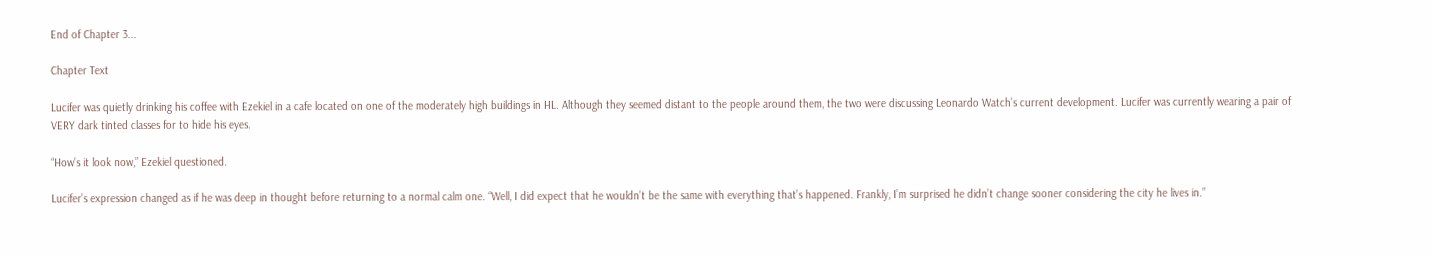End of Chapter 3...

Chapter Text

Lucifer was quietly drinking his coffee with Ezekiel in a cafe located on one of the moderately high buildings in HL. Although they seemed distant to the people around them, the two were discussing Leonardo Watch’s current development. Lucifer was currently wearing a pair of VERY dark tinted classes for to hide his eyes.

“How’s it look now,” Ezekiel questioned.

Lucifer’s expression changed as if he was deep in thought before returning to a normal calm one. “Well, I did expect that he wouldn’t be the same with everything that’s happened. Frankly, I’m surprised he didn’t change sooner considering the city he lives in.”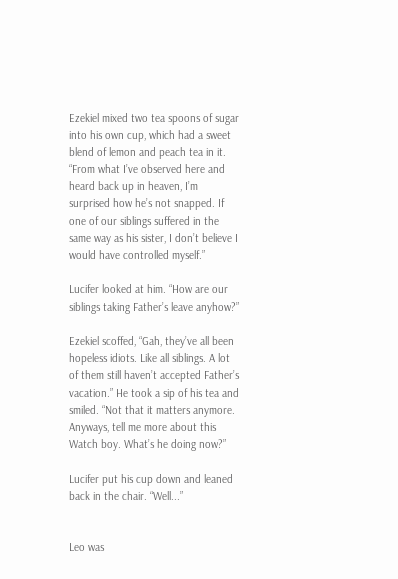Ezekiel mixed two tea spoons of sugar into his own cup, which had a sweet blend of lemon and peach tea in it. “From what I’ve observed here and heard back up in heaven, I’m surprised how he’s not snapped. If one of our siblings suffered in the same way as his sister, I don’t believe I would have controlled myself.”

Lucifer looked at him. “How are our siblings taking Father’s leave anyhow?”

Ezekiel scoffed, “Gah, they’ve all been hopeless idiots. Like all siblings. A lot of them still haven’t accepted Father’s vacation.” He took a sip of his tea and smiled. “Not that it matters anymore. Anyways, tell me more about this Watch boy. What’s he doing now?”

Lucifer put his cup down and leaned back in the chair. “Well...”


Leo was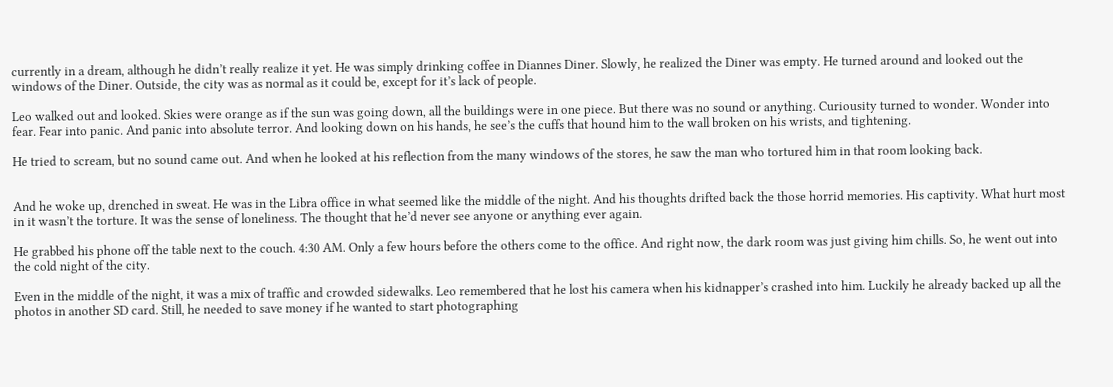currently in a dream, although he didn’t really realize it yet. He was simply drinking coffee in Diannes Diner. Slowly, he realized the Diner was empty. He turned around and looked out the windows of the Diner. Outside, the city was as normal as it could be, except for it’s lack of people.

Leo walked out and looked. Skies were orange as if the sun was going down, all the buildings were in one piece. But there was no sound or anything. Curiousity turned to wonder. Wonder into fear. Fear into panic. And panic into absolute terror. And looking down on his hands, he see’s the cuffs that hound him to the wall broken on his wrists, and tightening.

He tried to scream, but no sound came out. And when he looked at his reflection from the many windows of the stores, he saw the man who tortured him in that room looking back.


And he woke up, drenched in sweat. He was in the Libra office in what seemed like the middle of the night. And his thoughts drifted back the those horrid memories. His captivity. What hurt most in it wasn’t the torture. It was the sense of loneliness. The thought that he’d never see anyone or anything ever again.

He grabbed his phone off the table next to the couch. 4:30 AM. Only a few hours before the others come to the office. And right now, the dark room was just giving him chills. So, he went out into the cold night of the city.

Even in the middle of the night, it was a mix of traffic and crowded sidewalks. Leo remembered that he lost his camera when his kidnapper’s crashed into him. Luckily he already backed up all the photos in another SD card. Still, he needed to save money if he wanted to start photographing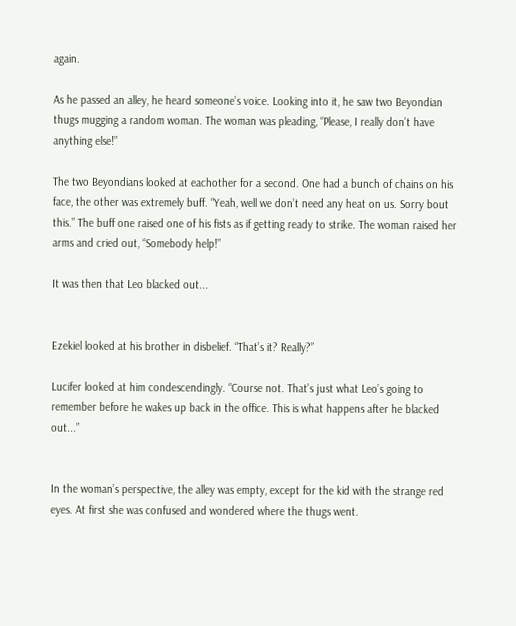again.

As he passed an alley, he heard someone’s voice. Looking into it, he saw two Beyondian thugs mugging a random woman. The woman was pleading, “Please, I really don’t have anything else!”

The two Beyondians looked at eachother for a second. One had a bunch of chains on his face, the other was extremely buff. “Yeah, well we don’t need any heat on us. Sorry bout this.” The buff one raised one of his fists as if getting ready to strike. The woman raised her arms and cried out, “Somebody help!”

It was then that Leo blacked out...


Ezekiel looked at his brother in disbelief. “That’s it? Really?”

Lucifer looked at him condescendingly. “Course not. That’s just what Leo’s going to remember before he wakes up back in the office. This is what happens after he blacked out...”


In the woman’s perspective, the alley was empty, except for the kid with the strange red eyes. At first she was confused and wondered where the thugs went.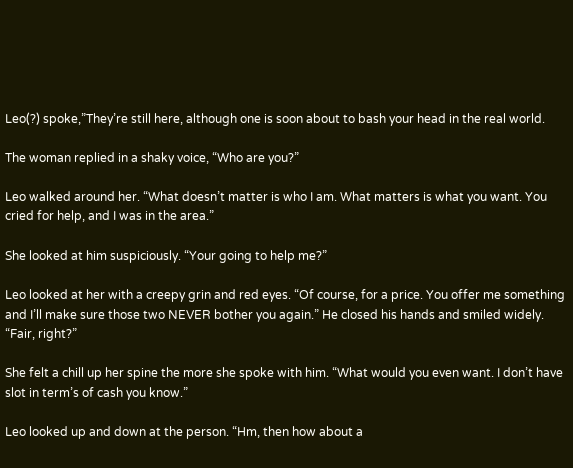Leo(?) spoke,”They’re still here, although one is soon about to bash your head in the real world.

The woman replied in a shaky voice, “Who are you?”

Leo walked around her. “What doesn’t matter is who I am. What matters is what you want. You cried for help, and I was in the area.”

She looked at him suspiciously. “Your going to help me?”

Leo looked at her with a creepy grin and red eyes. “Of course, for a price. You offer me something and I’ll make sure those two NEVER bother you again.” He closed his hands and smiled widely. “Fair, right?”

She felt a chill up her spine the more she spoke with him. “What would you even want. I don’t have slot in term’s of cash you know.”

Leo looked up and down at the person. “Hm, then how about a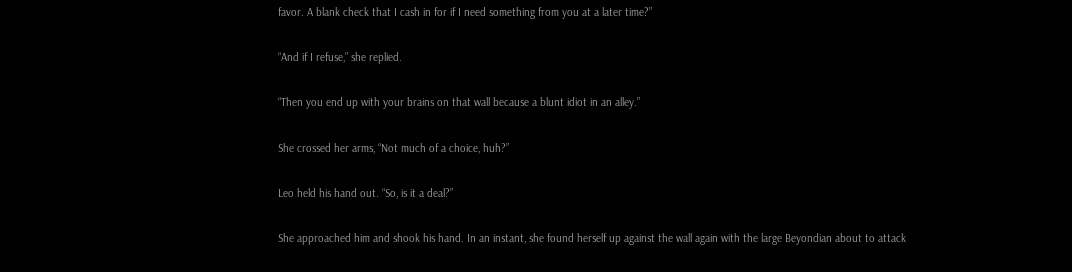favor. A blank check that I cash in for if I need something from you at a later time?”

“And if I refuse,” she replied.

“Then you end up with your brains on that wall because a blunt idiot in an alley.”

She crossed her arms, “Not much of a choice, huh?”

Leo held his hand out. “So, is it a deal?”

She approached him and shook his hand. In an instant, she found herself up against the wall again with the large Beyondian about to attack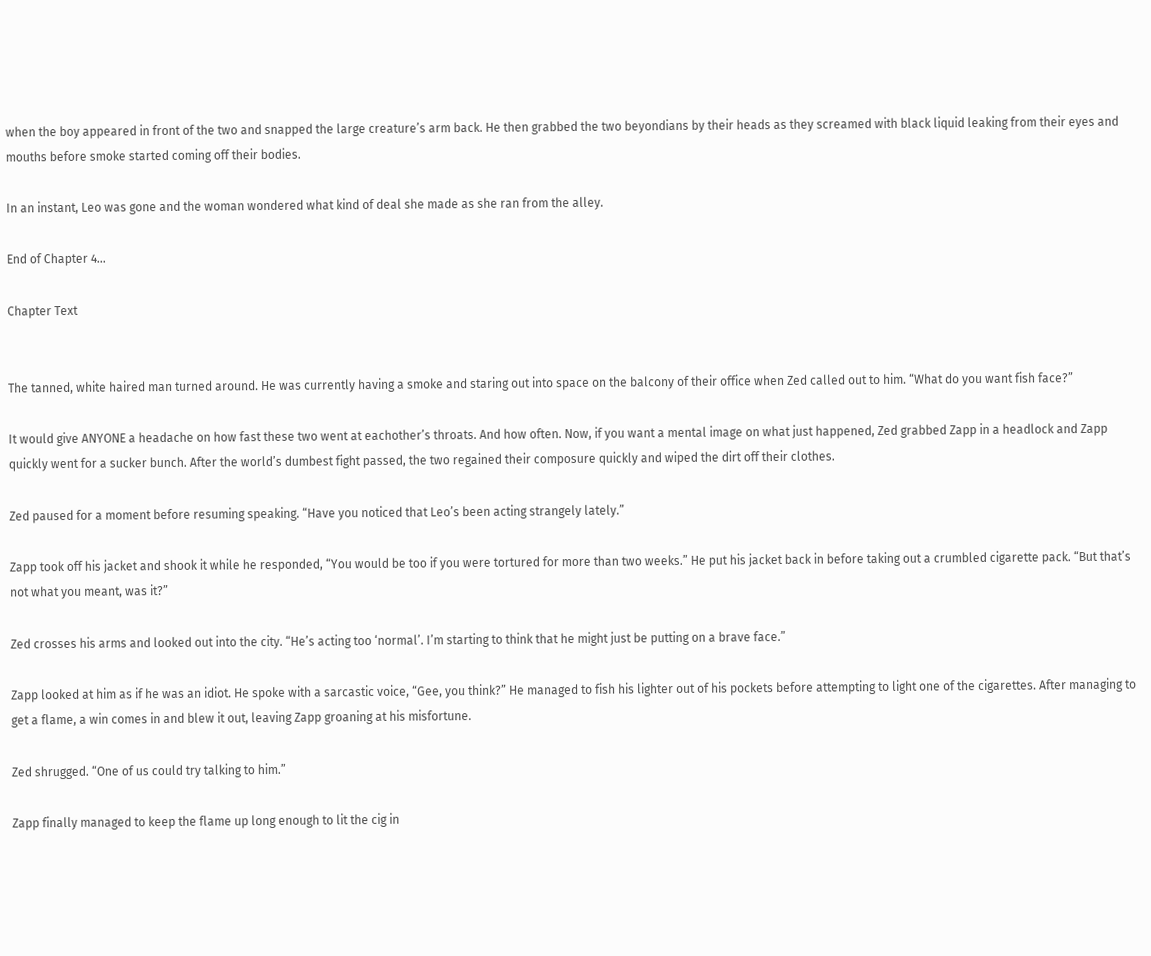when the boy appeared in front of the two and snapped the large creature’s arm back. He then grabbed the two beyondians by their heads as they screamed with black liquid leaking from their eyes and mouths before smoke started coming off their bodies.

In an instant, Leo was gone and the woman wondered what kind of deal she made as she ran from the alley.

End of Chapter 4...

Chapter Text


The tanned, white haired man turned around. He was currently having a smoke and staring out into space on the balcony of their office when Zed called out to him. “What do you want fish face?”

It would give ANYONE a headache on how fast these two went at eachother’s throats. And how often. Now, if you want a mental image on what just happened, Zed grabbed Zapp in a headlock and Zapp quickly went for a sucker bunch. After the world’s dumbest fight passed, the two regained their composure quickly and wiped the dirt off their clothes.

Zed paused for a moment before resuming speaking. “Have you noticed that Leo’s been acting strangely lately.”

Zapp took off his jacket and shook it while he responded, “You would be too if you were tortured for more than two weeks.” He put his jacket back in before taking out a crumbled cigarette pack. “But that’s not what you meant, was it?”

Zed crosses his arms and looked out into the city. “He’s acting too ‘normal’. I’m starting to think that he might just be putting on a brave face.”

Zapp looked at him as if he was an idiot. He spoke with a sarcastic voice, “Gee, you think?” He managed to fish his lighter out of his pockets before attempting to light one of the cigarettes. After managing to get a flame, a win comes in and blew it out, leaving Zapp groaning at his misfortune.

Zed shrugged. “One of us could try talking to him.”

Zapp finally managed to keep the flame up long enough to lit the cig in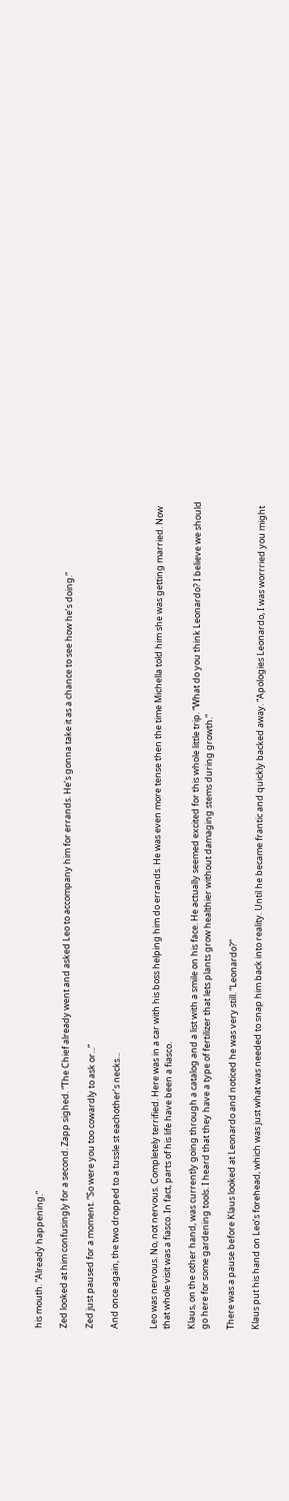his mouth. “Already happening.”

Zed looked at him confusingly for a second. Zapp sighed. “The Chief already went and asked Leo to accompany him for errands. He’s gonna take it as a chance to see how he’s doing.”

Zed just paused for a moment. “So were you too cowardly to ask or...”

And once again, the two dropped to a tussle st eachother’s necks...


Leo was nervous. No, not nervous. Completely terrified. Here was in a car with his boss helping him do errands. He was even more tense then the time Michella told him she was getting married. Now that whole visit was a fiasco. In fact, parts of his life have been a fiasco.

Klaus, on the other hand, was currently going through a catalog and a list with a smile on his face. He actually seemed excited for this whole little trip. “What do you think Leonardo? I believe we should go here for some gardening tools. I heard that they have a type of fertilizer that lets plants grow healthier without damaging stems during growth.”

There was a pause before Klaus looked at Leonardo and noticed he was very still. “Leonardo?”

Klaus put his hand on Leo’s forehead, which was just what was needed to snap him back into reality. Until he became frantic and quickly backed away. “Apologies Leonardo, I was worrried you might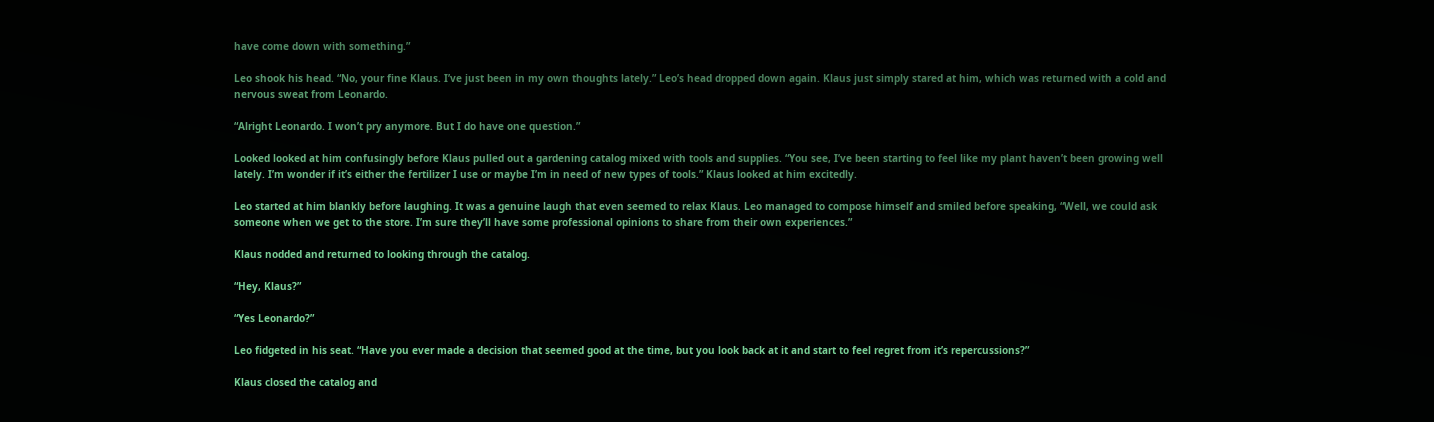have come down with something.”

Leo shook his head. “No, your fine Klaus. I’ve just been in my own thoughts lately.” Leo’s head dropped down again. Klaus just simply stared at him, which was returned with a cold and nervous sweat from Leonardo.

“Alright Leonardo. I won’t pry anymore. But I do have one question.”

Looked looked at him confusingly before Klaus pulled out a gardening catalog mixed with tools and supplies. “You see, I’ve been starting to feel like my plant haven’t been growing well lately. I’m wonder if it’s either the fertilizer I use or maybe I’m in need of new types of tools.” Klaus looked at him excitedly.

Leo started at him blankly before laughing. It was a genuine laugh that even seemed to relax Klaus. Leo managed to compose himself and smiled before speaking, “Well, we could ask someone when we get to the store. I’m sure they’ll have some professional opinions to share from their own experiences.”

Klaus nodded and returned to looking through the catalog.

“Hey, Klaus?”

“Yes Leonardo?”

Leo fidgeted in his seat. “Have you ever made a decision that seemed good at the time, but you look back at it and start to feel regret from it’s repercussions?”

Klaus closed the catalog and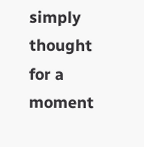simply thought for a moment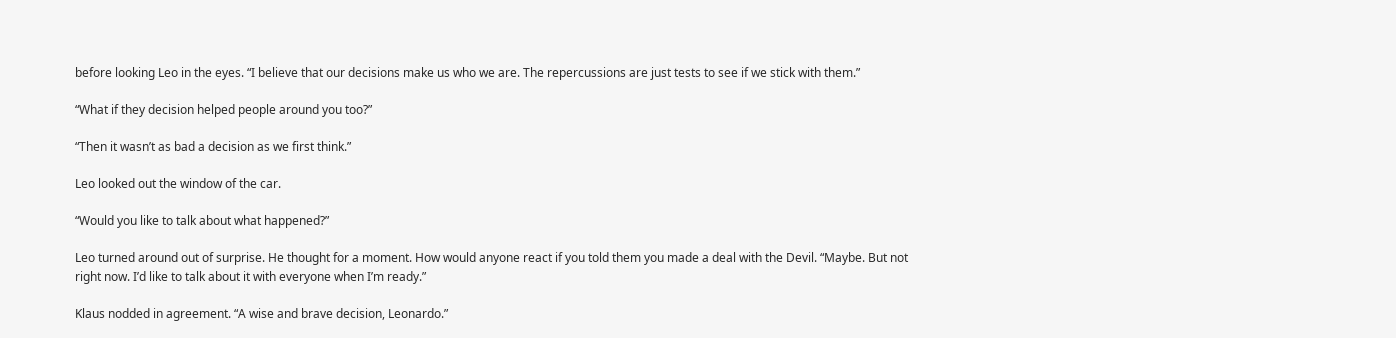before looking Leo in the eyes. “I believe that our decisions make us who we are. The repercussions are just tests to see if we stick with them.”

“What if they decision helped people around you too?”

“Then it wasn’t as bad a decision as we first think.”

Leo looked out the window of the car.

“Would you like to talk about what happened?”

Leo turned around out of surprise. He thought for a moment. How would anyone react if you told them you made a deal with the Devil. “Maybe. But not right now. I’d like to talk about it with everyone when I’m ready.”

Klaus nodded in agreement. “A wise and brave decision, Leonardo.”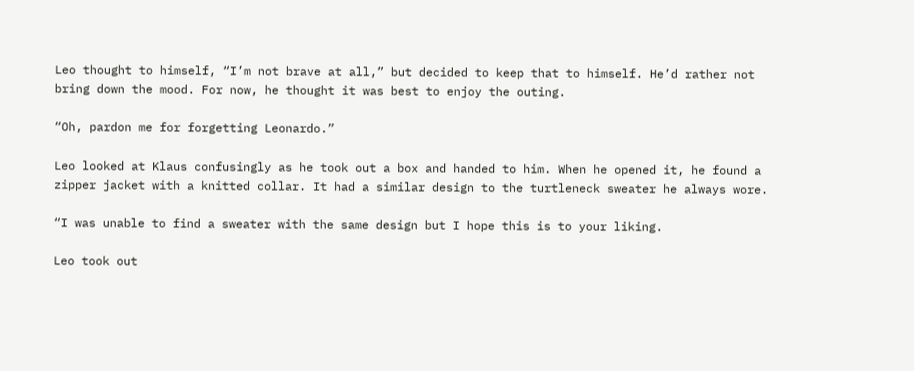Leo thought to himself, “I’m not brave at all,” but decided to keep that to himself. He’d rather not bring down the mood. For now, he thought it was best to enjoy the outing.

“Oh, pardon me for forgetting Leonardo.”

Leo looked at Klaus confusingly as he took out a box and handed to him. When he opened it, he found a zipper jacket with a knitted collar. It had a similar design to the turtleneck sweater he always wore.

“I was unable to find a sweater with the same design but I hope this is to your liking.

Leo took out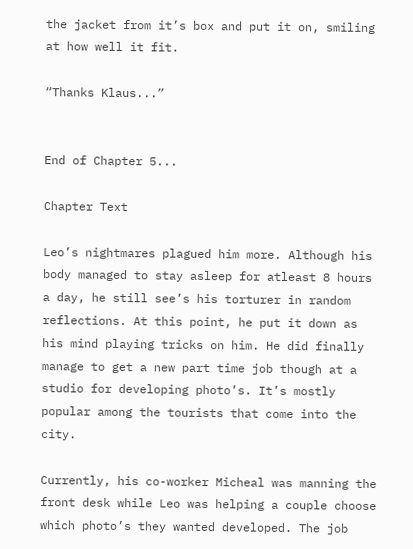the jacket from it’s box and put it on, smiling at how well it fit.

“Thanks Klaus...”


End of Chapter 5...

Chapter Text

Leo’s nightmares plagued him more. Although his body managed to stay asleep for atleast 8 hours a day, he still see’s his torturer in random reflections. At this point, he put it down as his mind playing tricks on him. He did finally manage to get a new part time job though at a studio for developing photo’s. It’s mostly popular among the tourists that come into the city.

Currently, his co-worker Micheal was manning the front desk while Leo was helping a couple choose which photo’s they wanted developed. The job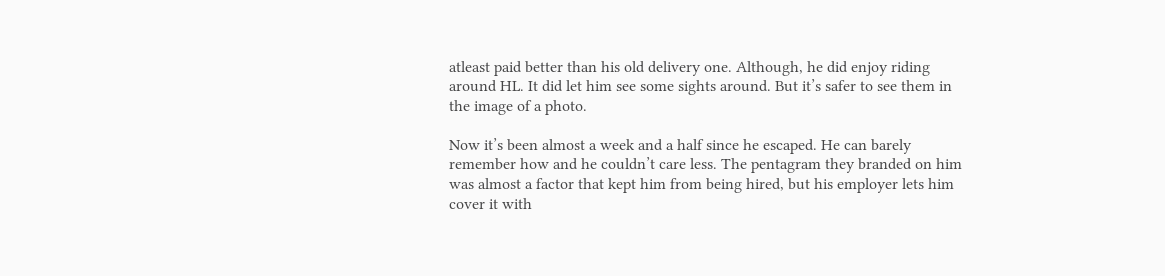atleast paid better than his old delivery one. Although, he did enjoy riding around HL. It did let him see some sights around. But it’s safer to see them in the image of a photo.

Now it’s been almost a week and a half since he escaped. He can barely remember how and he couldn’t care less. The pentagram they branded on him was almost a factor that kept him from being hired, but his employer lets him cover it with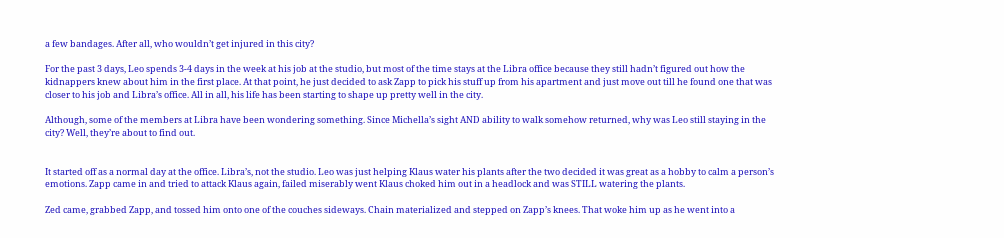a few bandages. After all, who wouldn’t get injured in this city?

For the past 3 days, Leo spends 3-4 days in the week at his job at the studio, but most of the time stays at the Libra office because they still hadn’t figured out how the kidnappers knew about him in the first place. At that point, he just decided to ask Zapp to pick his stuff up from his apartment and just move out till he found one that was closer to his job and Libra’s office. All in all, his life has been starting to shape up pretty well in the city.

Although, some of the members at Libra have been wondering something. Since Michella’s sight AND ability to walk somehow returned, why was Leo still staying in the city? Well, they’re about to find out.


It started off as a normal day at the office. Libra’s, not the studio. Leo was just helping Klaus water his plants after the two decided it was great as a hobby to calm a person’s emotions. Zapp came in and tried to attack Klaus again, failed miserably went Klaus choked him out in a headlock and was STILL watering the plants.

Zed came, grabbed Zapp, and tossed him onto one of the couches sideways. Chain materialized and stepped on Zapp’s knees. That woke him up as he went into a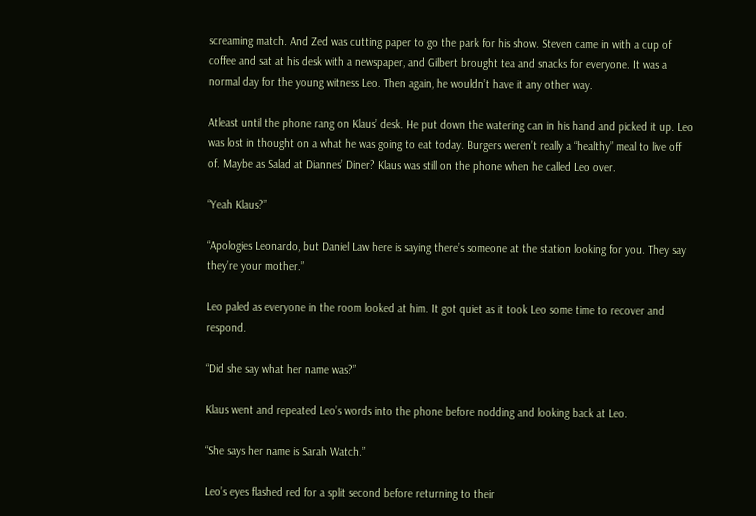screaming match. And Zed was cutting paper to go the park for his show. Steven came in with a cup of coffee and sat at his desk with a newspaper, and Gilbert brought tea and snacks for everyone. It was a normal day for the young witness Leo. Then again, he wouldn’t have it any other way.

Atleast until the phone rang on Klaus’ desk. He put down the watering can in his hand and picked it up. Leo was lost in thought on a what he was going to eat today. Burgers weren’t really a “healthy” meal to live off of. Maybe as Salad at Diannes’ Diner? Klaus was still on the phone when he called Leo over.

“Yeah Klaus?”

“Apologies Leonardo, but Daniel Law here is saying there’s someone at the station looking for you. They say they’re your mother.”

Leo paled as everyone in the room looked at him. It got quiet as it took Leo some time to recover and respond.

“Did she say what her name was?”

Klaus went and repeated Leo’s words into the phone before nodding and looking back at Leo.

“She says her name is Sarah Watch.”

Leo’s eyes flashed red for a split second before returning to their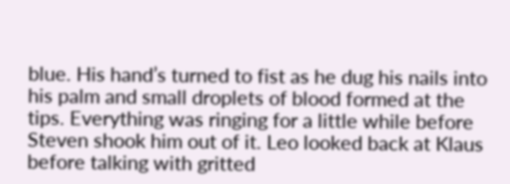blue. His hand’s turned to fist as he dug his nails into his palm and small droplets of blood formed at the tips. Everything was ringing for a little while before Steven shook him out of it. Leo looked back at Klaus before talking with gritted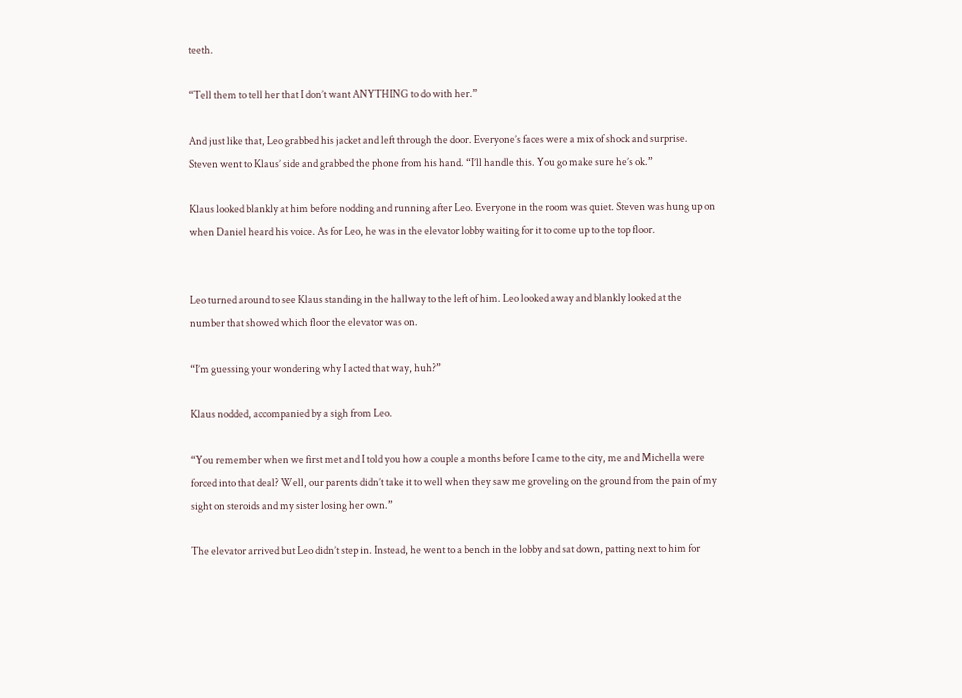teeth.

“Tell them to tell her that I don’t want ANYTHING to do with her.”

And just like that, Leo grabbed his jacket and left through the door. Everyone’s faces were a mix of shock and surprise. Steven went to Klaus’ side and grabbed the phone from his hand. “I’ll handle this. You go make sure he’s ok.”

Klaus looked blankly at him before nodding and running after Leo. Everyone in the room was quiet. Steven was hung up on when Daniel heard his voice. As for Leo, he was in the elevator lobby waiting for it to come up to the top floor.


Leo turned around to see Klaus standing in the hallway to the left of him. Leo looked away and blankly looked at the number that showed which floor the elevator was on.

“I’m guessing your wondering why I acted that way, huh?”

Klaus nodded, accompanied by a sigh from Leo.

“You remember when we first met and I told you how a couple a months before I came to the city, me and Michella were forced into that deal? Well, our parents didn’t take it to well when they saw me groveling on the ground from the pain of my sight on steroids and my sister losing her own.”

The elevator arrived but Leo didn’t step in. Instead, he went to a bench in the lobby and sat down, patting next to him for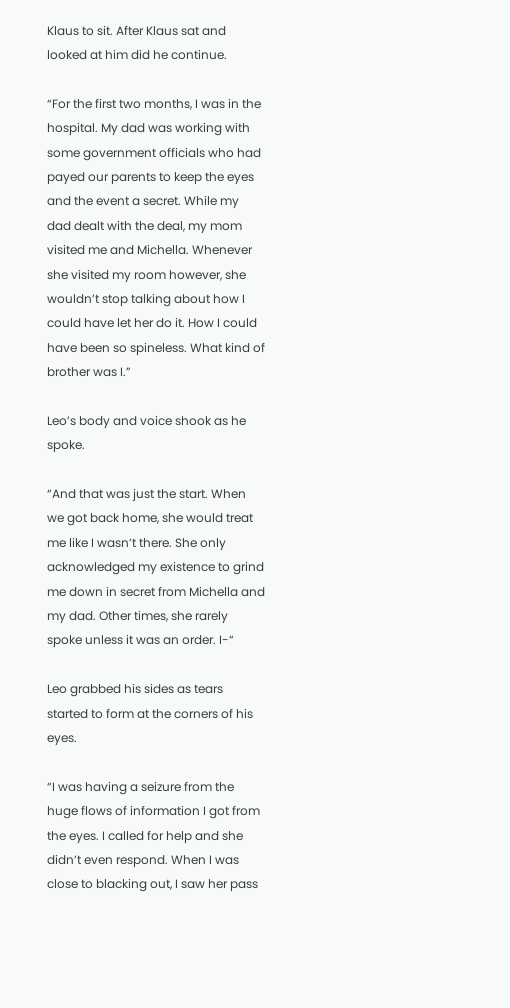Klaus to sit. After Klaus sat and looked at him did he continue.

“For the first two months, I was in the hospital. My dad was working with some government officials who had payed our parents to keep the eyes and the event a secret. While my dad dealt with the deal, my mom visited me and Michella. Whenever she visited my room however, she wouldn’t stop talking about how I could have let her do it. How I could have been so spineless. What kind of brother was I.”

Leo’s body and voice shook as he spoke.

“And that was just the start. When we got back home, she would treat me like I wasn’t there. She only acknowledged my existence to grind me down in secret from Michella and my dad. Other times, she rarely spoke unless it was an order. I-“

Leo grabbed his sides as tears started to form at the corners of his eyes.

“I was having a seizure from the huge flows of information I got from the eyes. I called for help and she didn’t even respond. When I was close to blacking out, I saw her pass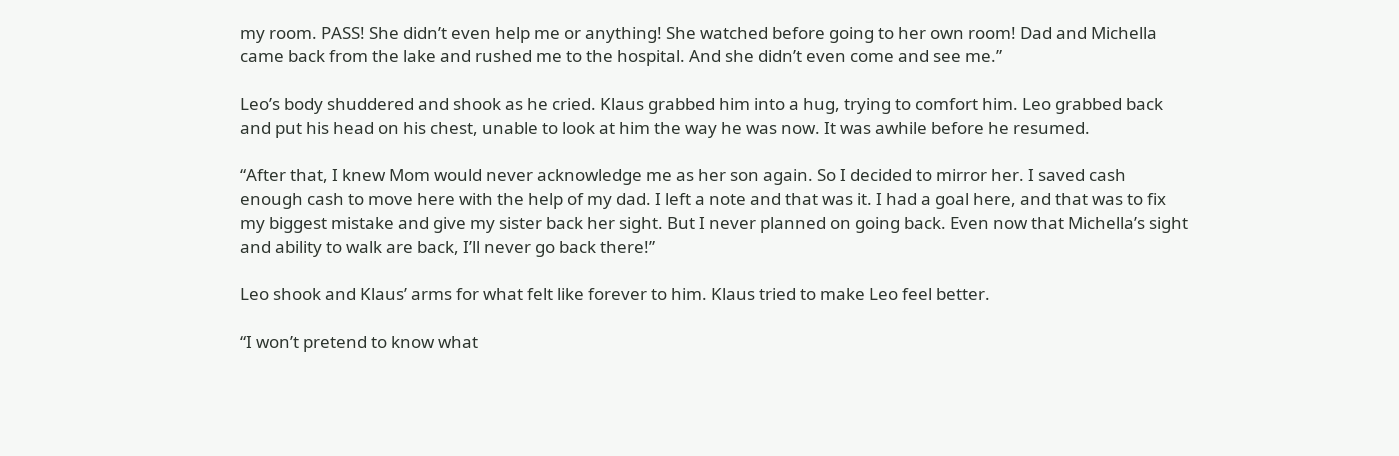my room. PASS! She didn’t even help me or anything! She watched before going to her own room! Dad and Michella came back from the lake and rushed me to the hospital. And she didn’t even come and see me.”

Leo’s body shuddered and shook as he cried. Klaus grabbed him into a hug, trying to comfort him. Leo grabbed back and put his head on his chest, unable to look at him the way he was now. It was awhile before he resumed.

“After that, I knew Mom would never acknowledge me as her son again. So I decided to mirror her. I saved cash enough cash to move here with the help of my dad. I left a note and that was it. I had a goal here, and that was to fix my biggest mistake and give my sister back her sight. But I never planned on going back. Even now that Michella’s sight and ability to walk are back, I’ll never go back there!”

Leo shook and Klaus’ arms for what felt like forever to him. Klaus tried to make Leo feel better.

“I won’t pretend to know what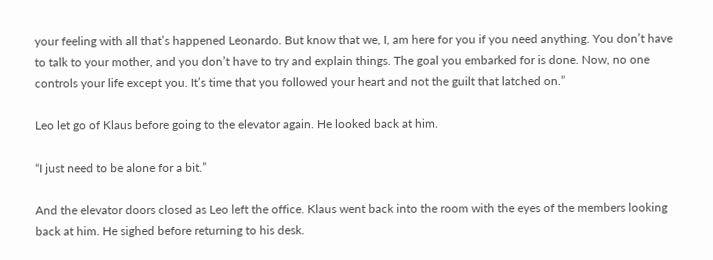your feeling with all that’s happened Leonardo. But know that we, I, am here for you if you need anything. You don’t have to talk to your mother, and you don’t have to try and explain things. The goal you embarked for is done. Now, no one controls your life except you. It’s time that you followed your heart and not the guilt that latched on.”

Leo let go of Klaus before going to the elevator again. He looked back at him.

“I just need to be alone for a bit.”

And the elevator doors closed as Leo left the office. Klaus went back into the room with the eyes of the members looking back at him. He sighed before returning to his desk.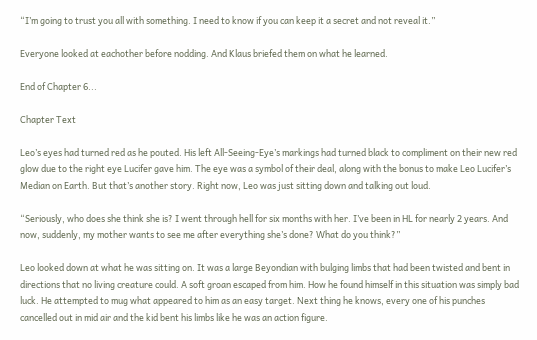“I’m going to trust you all with something. I need to know if you can keep it a secret and not reveal it.”

Everyone looked at eachother before nodding. And Klaus briefed them on what he learned.

End of Chapter 6...

Chapter Text

Leo’s eyes had turned red as he pouted. His left All-Seeing-Eye’s markings had turned black to compliment on their new red glow due to the right eye Lucifer gave him. The eye was a symbol of their deal, along with the bonus to make Leo Lucifer’s Median on Earth. But that’s another story. Right now, Leo was just sitting down and talking out loud.

“Seriously, who does she think she is? I went through hell for six months with her. I’ve been in HL for nearly 2 years. And now, suddenly, my mother wants to see me after everything she’s done? What do you think?”

Leo looked down at what he was sitting on. It was a large Beyondian with bulging limbs that had been twisted and bent in directions that no living creature could. A soft groan escaped from him. How he found himself in this situation was simply bad luck. He attempted to mug what appeared to him as an easy target. Next thing he knows, every one of his punches cancelled out in mid air and the kid bent his limbs like he was an action figure.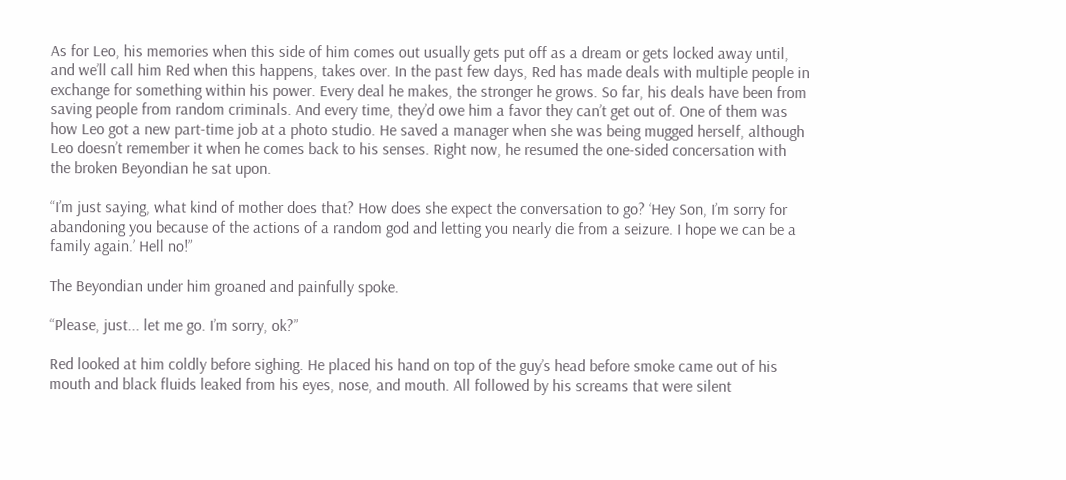As for Leo, his memories when this side of him comes out usually gets put off as a dream or gets locked away until, and we’ll call him Red when this happens, takes over. In the past few days, Red has made deals with multiple people in exchange for something within his power. Every deal he makes, the stronger he grows. So far, his deals have been from saving people from random criminals. And every time, they’d owe him a favor they can’t get out of. One of them was how Leo got a new part-time job at a photo studio. He saved a manager when she was being mugged herself, although Leo doesn’t remember it when he comes back to his senses. Right now, he resumed the one-sided concersation with the broken Beyondian he sat upon.

“I’m just saying, what kind of mother does that? How does she expect the conversation to go? ‘Hey Son, I’m sorry for abandoning you because of the actions of a random god and letting you nearly die from a seizure. I hope we can be a family again.’ Hell no!”

The Beyondian under him groaned and painfully spoke.

“Please, just... let me go. I’m sorry, ok?”

Red looked at him coldly before sighing. He placed his hand on top of the guy’s head before smoke came out of his mouth and black fluids leaked from his eyes, nose, and mouth. All followed by his screams that were silent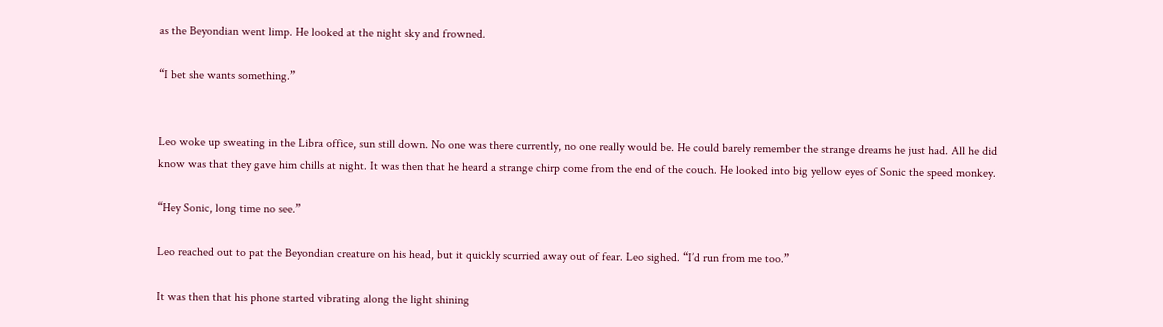as the Beyondian went limp. He looked at the night sky and frowned.

“I bet she wants something.”


Leo woke up sweating in the Libra office, sun still down. No one was there currently, no one really would be. He could barely remember the strange dreams he just had. All he did know was that they gave him chills at night. It was then that he heard a strange chirp come from the end of the couch. He looked into big yellow eyes of Sonic the speed monkey.

“Hey Sonic, long time no see.”

Leo reached out to pat the Beyondian creature on his head, but it quickly scurried away out of fear. Leo sighed. “I’d run from me too.”

It was then that his phone started vibrating along the light shining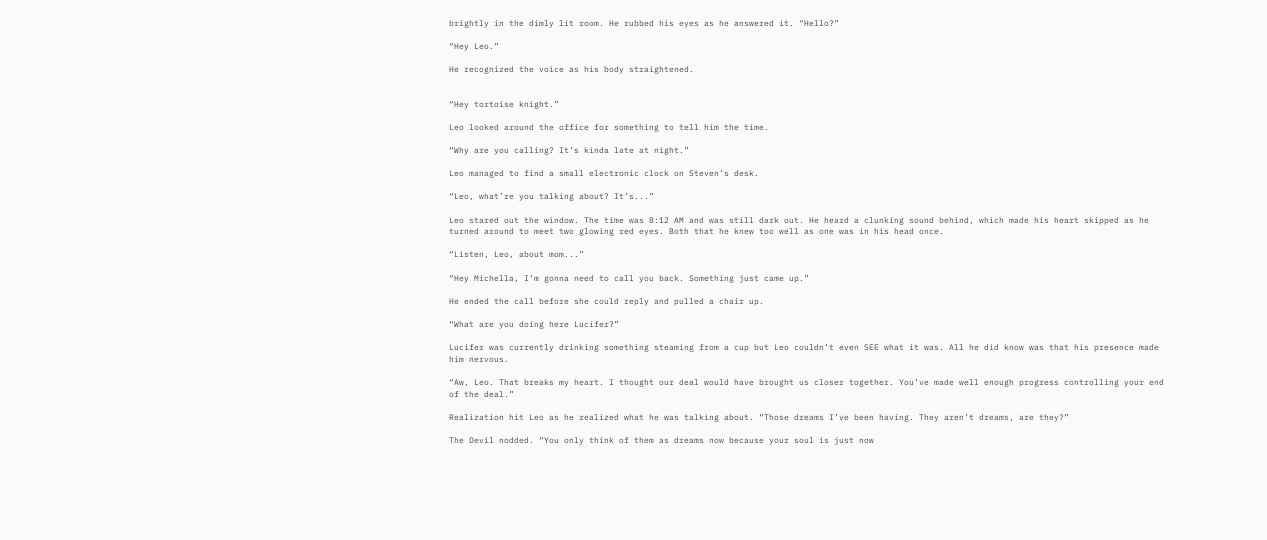brightly in the dimly lit room. He rubbed his eyes as he answered it. “Hello?”

“Hey Leo.”

He recognized the voice as his body straightened.


“Hey tortoise knight.”

Leo looked around the office for something to tell him the time.

“Why are you calling? It’s kinda late at night.”

Leo managed to find a small electronic clock on Steven’s desk.

“Leo, what’re you talking about? It’s...”

Leo stared out the window. The time was 8:12 AM and was still dark out. He heard a clunking sound behind, which made his heart skipped as he turned around to meet two glowing red eyes. Both that he knew too well as one was in his head once.

“Listen, Leo, about mom...”

“Hey Michella, I’m gonna need to call you back. Something just came up.”

He ended the call before she could reply and pulled a chair up.

“What are you doing here Lucifer?”

Lucifer was currently drinking something steaming from a cup but Leo couldn’t even SEE what it was. All he did know was that his presence made him nervous.

“Aw, Leo. That breaks my heart. I thought our deal would have brought us closer together. You’ve made well enough progress controlling your end of the deal.”

Realization hit Leo as he realized what he was talking about. “Those dreams I’ve been having. They aren’t dreams, are they?”

The Devil nodded. “You only think of them as dreams now because your soul is just now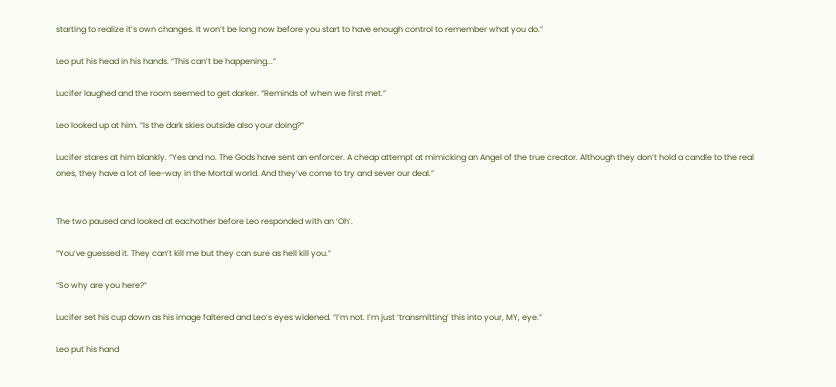starting to realize it’s own changes. It won’t be long now before you start to have enough control to remember what you do.”

Leo put his head in his hands. “This can’t be happening...”

Lucifer laughed and the room seemed to get darker. “Reminds of when we first met.”

Leo looked up at him. “Is the dark skies outside also your doing?”

Lucifer stares at him blankly. “Yes and no. The Gods have sent an enforcer. A cheap attempt at mimicking an Angel of the true creator. Although they don’t hold a candle to the real ones, they have a lot of lee-way in the Mortal world. And they’ve come to try and sever our deal.”


The two paused and looked at eachother before Leo responded with an ‘Oh’.

“You’ve guessed it. They can’t kill me but they can sure as hell kill you.”

“So why are you here?”

Lucifer set his cup down as his image faltered and Leo’s eyes widened. “I’m not. I’m just ‘transmitting’ this into your, MY, eye.”

Leo put his hand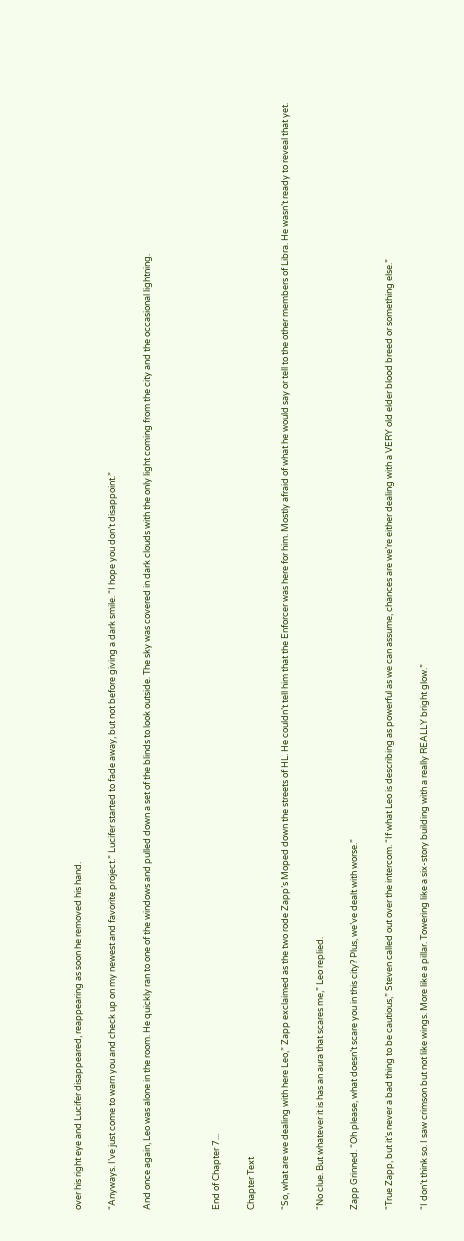over his right eye and Lucifer disappeared, reappearing as soon he removed his hand.

“Anyways. I’ve just come to warn you and check up on my newest and favorite project.” Lucifer started to fade away, but not before giving a dark smile. “I hope you don’t disappoint.”

And once again, Leo was alone in the room. He quickly ran to one of the windows and pulled down a set of the blinds to look outside. The sky was covered in dark clouds with the only light coming from the city and the occasional lightning.



End of Chapter 7...

Chapter Text

“So, what are we dealing with here Leo,” Zapp exclaimed as the two rode Zapp’s Moped down the streets of HL. He couldn’t tell him that the Enforcer was here for him. Mostly afraid of what he would say or tell to the other members of Libra. He wasn’t ready to reveal that yet.

“No clue. But whatever it is has an aura that scares me,” Leo replied.

Zapp Grinned. “Oh please, what doesn’t scare you in this city? Plus, we’ve dealt with worse.”

“True Zapp, but it’s never a bad thing to be cautious,” Steven called out over the intercom. “If what Leo is describing as powerful as we can assume, chances are we’re either dealing with a VERY old elder blood breed or something else.”

“I don’t think so. I saw crimson but not like wings. More like a pillar. Towering like a six-story building with a really REALLY bright glow.”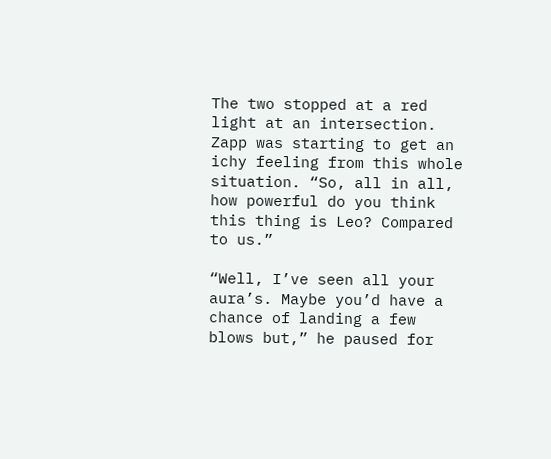The two stopped at a red light at an intersection. Zapp was starting to get an ichy feeling from this whole situation. “So, all in all, how powerful do you think this thing is Leo? Compared to us.”

“Well, I’ve seen all your aura’s. Maybe you’d have a chance of landing a few blows but,” he paused for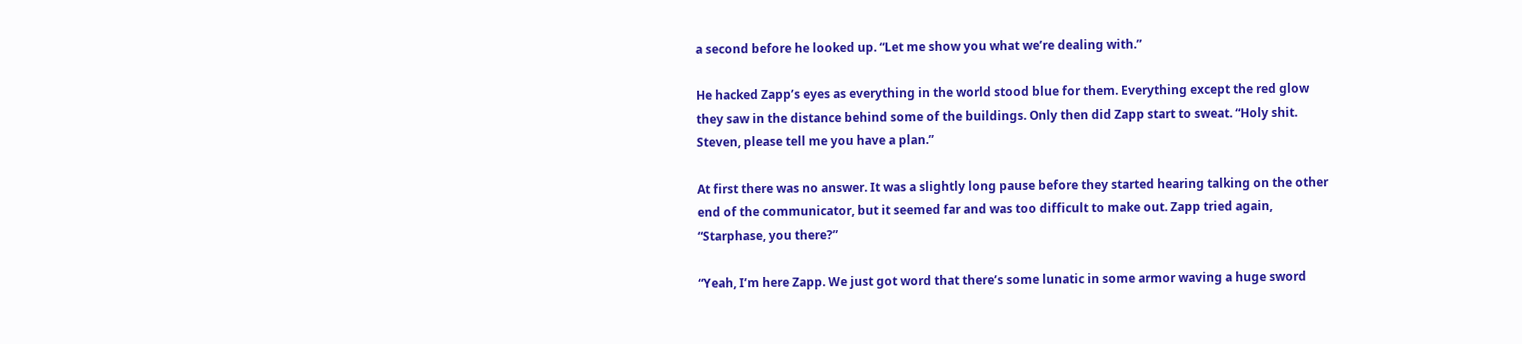a second before he looked up. “Let me show you what we’re dealing with.”

He hacked Zapp’s eyes as everything in the world stood blue for them. Everything except the red glow they saw in the distance behind some of the buildings. Only then did Zapp start to sweat. “Holy shit. Steven, please tell me you have a plan.”

At first there was no answer. It was a slightly long pause before they started hearing talking on the other end of the communicator, but it seemed far and was too difficult to make out. Zapp tried again, “Starphase, you there?”

“Yeah, I’m here Zapp. We just got word that there’s some lunatic in some armor waving a huge sword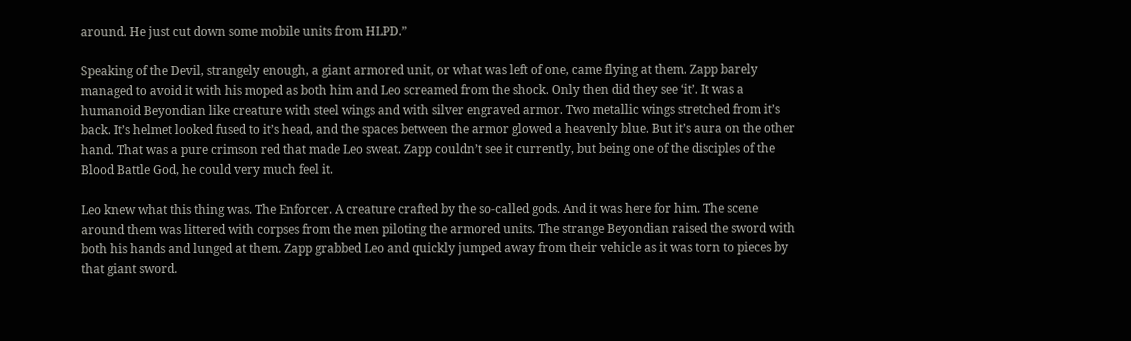around. He just cut down some mobile units from HLPD.”

Speaking of the Devil, strangely enough, a giant armored unit, or what was left of one, came flying at them. Zapp barely managed to avoid it with his moped as both him and Leo screamed from the shock. Only then did they see ‘it’. It was a humanoid Beyondian like creature with steel wings and with silver engraved armor. Two metallic wings stretched from it’s back. It’s helmet looked fused to it’s head, and the spaces between the armor glowed a heavenly blue. But it’s aura on the other hand. That was a pure crimson red that made Leo sweat. Zapp couldn’t see it currently, but being one of the disciples of the Blood Battle God, he could very much feel it.

Leo knew what this thing was. The Enforcer. A creature crafted by the so-called gods. And it was here for him. The scene around them was littered with corpses from the men piloting the armored units. The strange Beyondian raised the sword with both his hands and lunged at them. Zapp grabbed Leo and quickly jumped away from their vehicle as it was torn to pieces by that giant sword.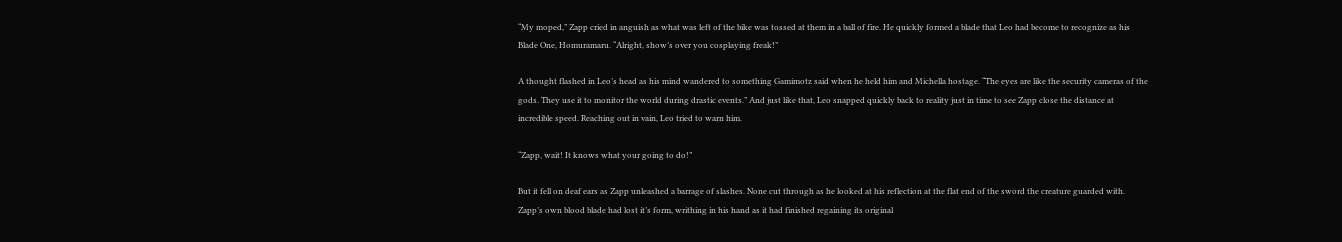“My moped,” Zapp cried in anguish as what was left of the bike was tossed at them in a ball of fire. He quickly formed a blade that Leo had become to recognize as his Blade One, Homuramaru. “Alright, show’s over you cosplaying freak!”

A thought flashed in Leo’s head as his mind wandered to something Gamimotz said when he held him and Michella hostage. “The eyes are like the security cameras of the gods. They use it to monitor the world during drastic events.” And just like that, Leo snapped quickly back to reality just in time to see Zapp close the distance at incredible speed. Reaching out in vain, Leo tried to warn him.

“Zapp, wait! It knows what your going to do!”

But it fell on deaf ears as Zapp unleashed a barrage of slashes. None cut through as he looked at his reflection at the flat end of the sword the creature guarded with. Zapp’s own blood blade had lost it’s form, writhing in his hand as it had finished regaining its original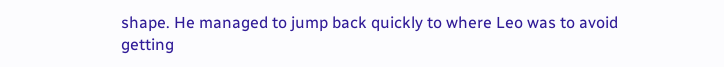shape. He managed to jump back quickly to where Leo was to avoid getting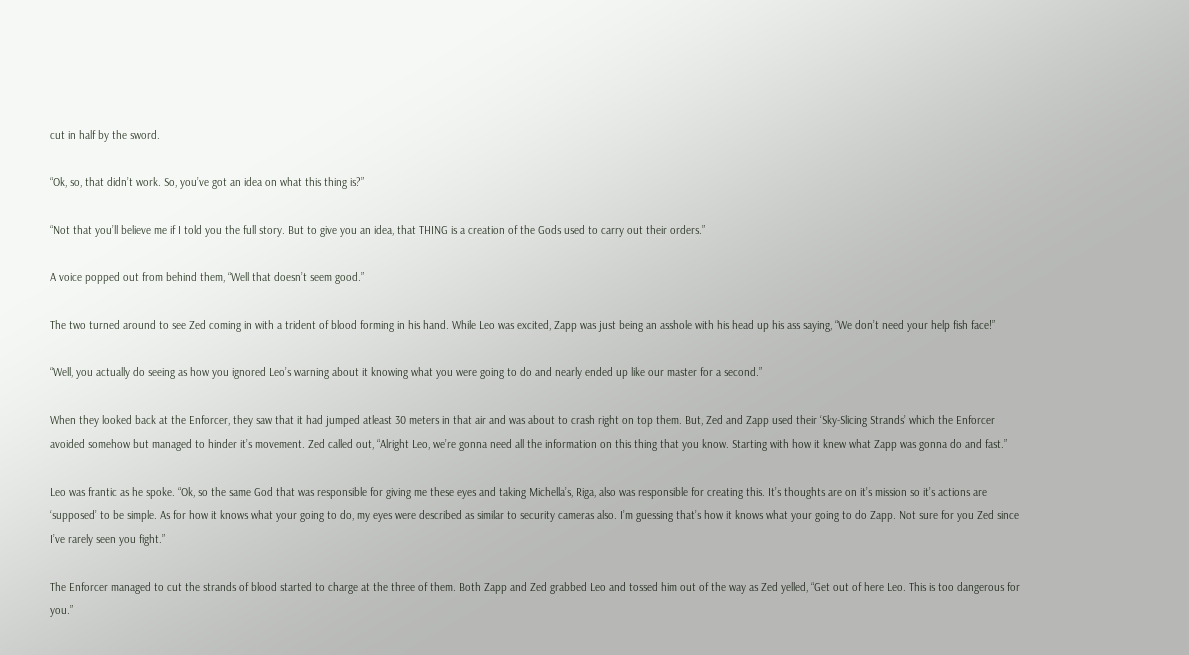cut in half by the sword.

“Ok, so, that didn’t work. So, you’ve got an idea on what this thing is?”

“Not that you’ll believe me if I told you the full story. But to give you an idea, that THING is a creation of the Gods used to carry out their orders.”

A voice popped out from behind them, “Well that doesn’t seem good.”

The two turned around to see Zed coming in with a trident of blood forming in his hand. While Leo was excited, Zapp was just being an asshole with his head up his ass saying, “We don’t need your help fish face!”

“Well, you actually do seeing as how you ignored Leo’s warning about it knowing what you were going to do and nearly ended up like our master for a second.”

When they looked back at the Enforcer, they saw that it had jumped atleast 30 meters in that air and was about to crash right on top them. But, Zed and Zapp used their ‘Sky-Slicing Strands’ which the Enforcer avoided somehow but managed to hinder it’s movement. Zed called out, “Alright Leo, we’re gonna need all the information on this thing that you know. Starting with how it knew what Zapp was gonna do and fast.”

Leo was frantic as he spoke. “Ok, so the same God that was responsible for giving me these eyes and taking Michella’s, Riga, also was responsible for creating this. It’s thoughts are on it’s mission so it’s actions are ‘supposed’ to be simple. As for how it knows what your going to do, my eyes were described as similar to security cameras also. I’m guessing that’s how it knows what your going to do Zapp. Not sure for you Zed since I’ve rarely seen you fight.”

The Enforcer managed to cut the strands of blood started to charge at the three of them. Both Zapp and Zed grabbed Leo and tossed him out of the way as Zed yelled, “Get out of here Leo. This is too dangerous for you.”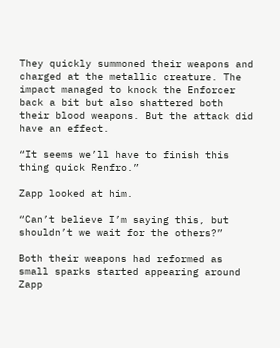They quickly summoned their weapons and charged at the metallic creature. The impact managed to knock the Enforcer back a bit but also shattered both their blood weapons. But the attack did have an effect.

“It seems we’ll have to finish this thing quick Renfro.”

Zapp looked at him.

“Can’t believe I’m saying this, but shouldn’t we wait for the others?”

Both their weapons had reformed as small sparks started appearing around Zapp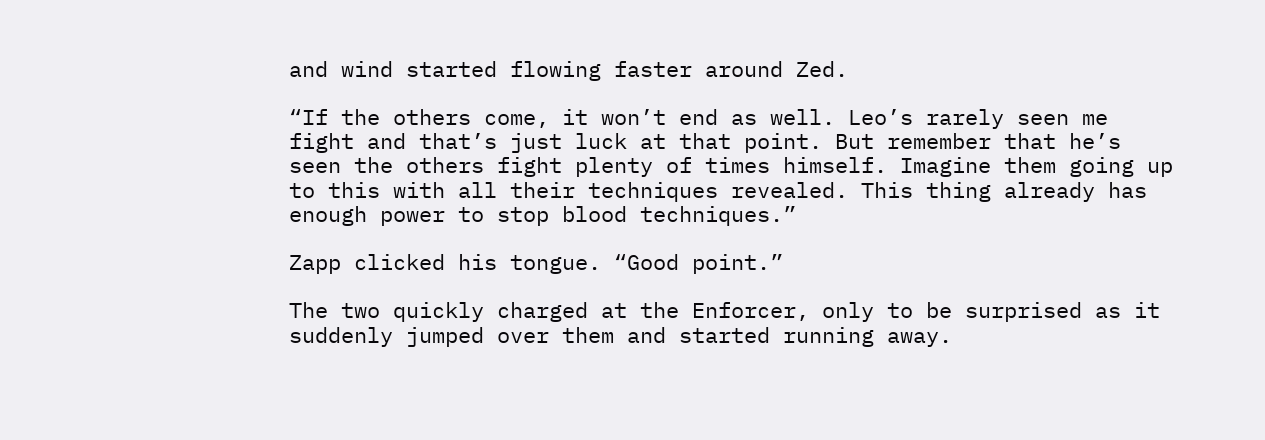and wind started flowing faster around Zed.

“If the others come, it won’t end as well. Leo’s rarely seen me fight and that’s just luck at that point. But remember that he’s seen the others fight plenty of times himself. Imagine them going up to this with all their techniques revealed. This thing already has enough power to stop blood techniques.”

Zapp clicked his tongue. “Good point.”

The two quickly charged at the Enforcer, only to be surprised as it suddenly jumped over them and started running away.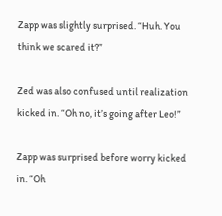Zapp was slightly surprised. “Huh. You think we scared it?”

Zed was also confused until realization kicked in. “Oh no, it’s going after Leo!”

Zapp was surprised before worry kicked in. “Oh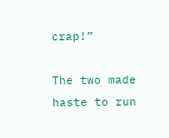crap!”

The two made haste to run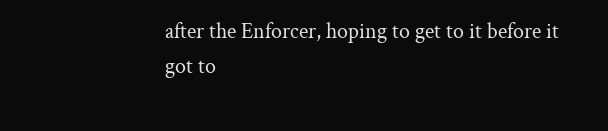after the Enforcer, hoping to get to it before it got to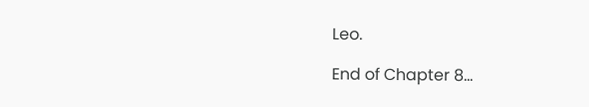Leo.

End of Chapter 8...